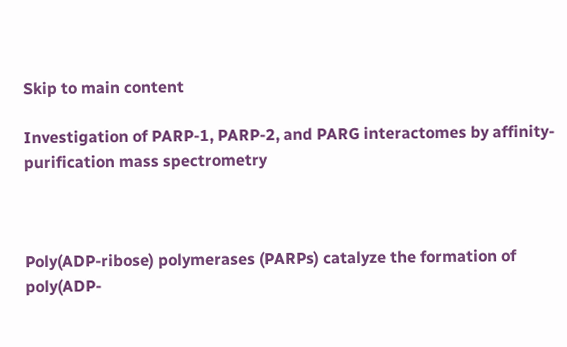Skip to main content

Investigation of PARP-1, PARP-2, and PARG interactomes by affinity-purification mass spectrometry



Poly(ADP-ribose) polymerases (PARPs) catalyze the formation of poly(ADP-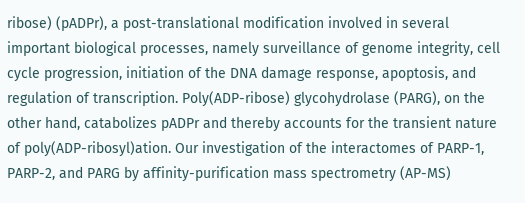ribose) (pADPr), a post-translational modification involved in several important biological processes, namely surveillance of genome integrity, cell cycle progression, initiation of the DNA damage response, apoptosis, and regulation of transcription. Poly(ADP-ribose) glycohydrolase (PARG), on the other hand, catabolizes pADPr and thereby accounts for the transient nature of poly(ADP-ribosyl)ation. Our investigation of the interactomes of PARP-1, PARP-2, and PARG by affinity-purification mass spectrometry (AP-MS)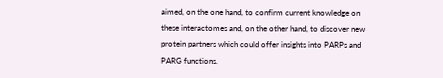aimed, on the one hand, to confirm current knowledge on these interactomes and, on the other hand, to discover new protein partners which could offer insights into PARPs and PARG functions.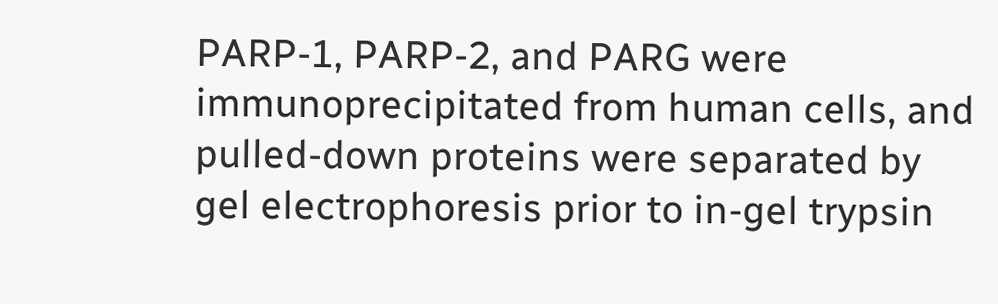PARP-1, PARP-2, and PARG were immunoprecipitated from human cells, and pulled-down proteins were separated by gel electrophoresis prior to in-gel trypsin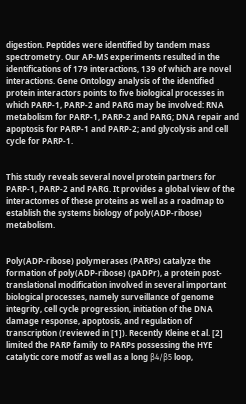digestion. Peptides were identified by tandem mass spectrometry. Our AP-MS experiments resulted in the identifications of 179 interactions, 139 of which are novel interactions. Gene Ontology analysis of the identified protein interactors points to five biological processes in which PARP-1, PARP-2 and PARG may be involved: RNA metabolism for PARP-1, PARP-2 and PARG; DNA repair and apoptosis for PARP-1 and PARP-2; and glycolysis and cell cycle for PARP-1.


This study reveals several novel protein partners for PARP-1, PARP-2 and PARG. It provides a global view of the interactomes of these proteins as well as a roadmap to establish the systems biology of poly(ADP-ribose) metabolism.


Poly(ADP-ribose) polymerases (PARPs) catalyze the formation of poly(ADP-ribose) (pADPr), a protein post-translational modification involved in several important biological processes, namely surveillance of genome integrity, cell cycle progression, initiation of the DNA damage response, apoptosis, and regulation of transcription (reviewed in [1]). Recently Kleine et al. [2] limited the PARP family to PARPs possessing the HYE catalytic core motif as well as a long β4/β5 loop,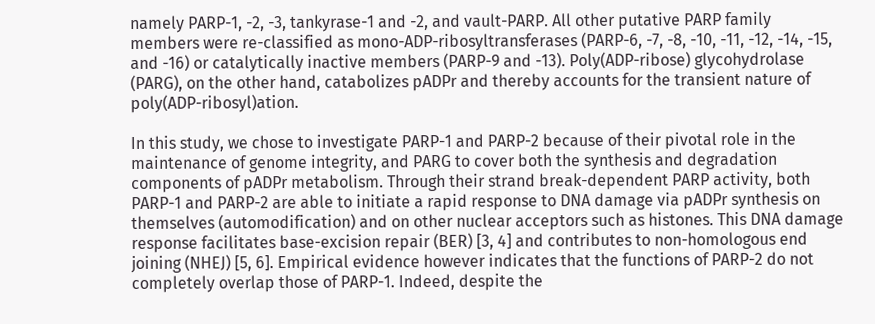namely PARP-1, -2, -3, tankyrase-1 and -2, and vault-PARP. All other putative PARP family members were re-classified as mono-ADP-ribosyltransferases (PARP-6, -7, -8, -10, -11, -12, -14, -15, and -16) or catalytically inactive members (PARP-9 and -13). Poly(ADP-ribose) glycohydrolase (PARG), on the other hand, catabolizes pADPr and thereby accounts for the transient nature of poly(ADP-ribosyl)ation.

In this study, we chose to investigate PARP-1 and PARP-2 because of their pivotal role in the maintenance of genome integrity, and PARG to cover both the synthesis and degradation components of pADPr metabolism. Through their strand break-dependent PARP activity, both PARP-1 and PARP-2 are able to initiate a rapid response to DNA damage via pADPr synthesis on themselves (automodification) and on other nuclear acceptors such as histones. This DNA damage response facilitates base-excision repair (BER) [3, 4] and contributes to non-homologous end joining (NHEJ) [5, 6]. Empirical evidence however indicates that the functions of PARP-2 do not completely overlap those of PARP-1. Indeed, despite the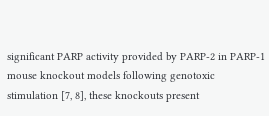significant PARP activity provided by PARP-2 in PARP-1 mouse knockout models following genotoxic stimulation [7, 8], these knockouts present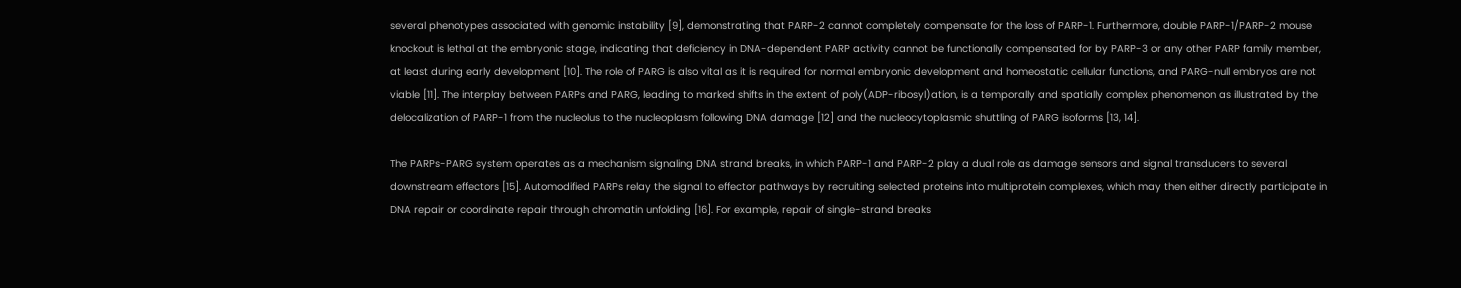several phenotypes associated with genomic instability [9], demonstrating that PARP-2 cannot completely compensate for the loss of PARP-1. Furthermore, double PARP-1/PARP-2 mouse knockout is lethal at the embryonic stage, indicating that deficiency in DNA-dependent PARP activity cannot be functionally compensated for by PARP-3 or any other PARP family member, at least during early development [10]. The role of PARG is also vital as it is required for normal embryonic development and homeostatic cellular functions, and PARG-null embryos are not viable [11]. The interplay between PARPs and PARG, leading to marked shifts in the extent of poly(ADP-ribosyl)ation, is a temporally and spatially complex phenomenon as illustrated by the delocalization of PARP-1 from the nucleolus to the nucleoplasm following DNA damage [12] and the nucleocytoplasmic shuttling of PARG isoforms [13, 14].

The PARPs-PARG system operates as a mechanism signaling DNA strand breaks, in which PARP-1 and PARP-2 play a dual role as damage sensors and signal transducers to several downstream effectors [15]. Automodified PARPs relay the signal to effector pathways by recruiting selected proteins into multiprotein complexes, which may then either directly participate in DNA repair or coordinate repair through chromatin unfolding [16]. For example, repair of single-strand breaks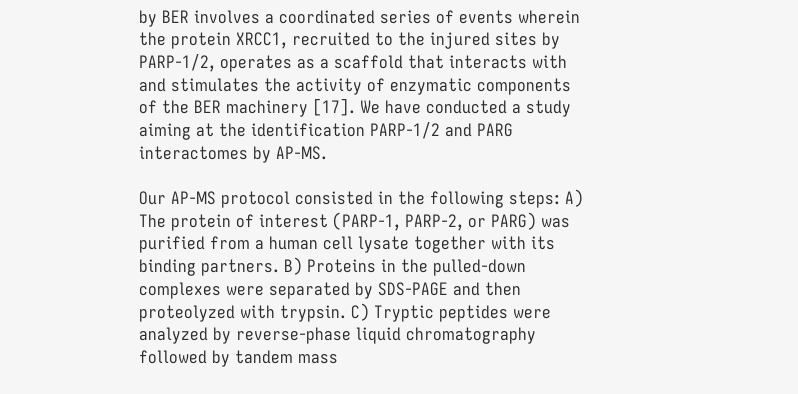by BER involves a coordinated series of events wherein the protein XRCC1, recruited to the injured sites by PARP-1/2, operates as a scaffold that interacts with and stimulates the activity of enzymatic components of the BER machinery [17]. We have conducted a study aiming at the identification PARP-1/2 and PARG interactomes by AP-MS.

Our AP-MS protocol consisted in the following steps: A) The protein of interest (PARP-1, PARP-2, or PARG) was purified from a human cell lysate together with its binding partners. B) Proteins in the pulled-down complexes were separated by SDS-PAGE and then proteolyzed with trypsin. C) Tryptic peptides were analyzed by reverse-phase liquid chromatography followed by tandem mass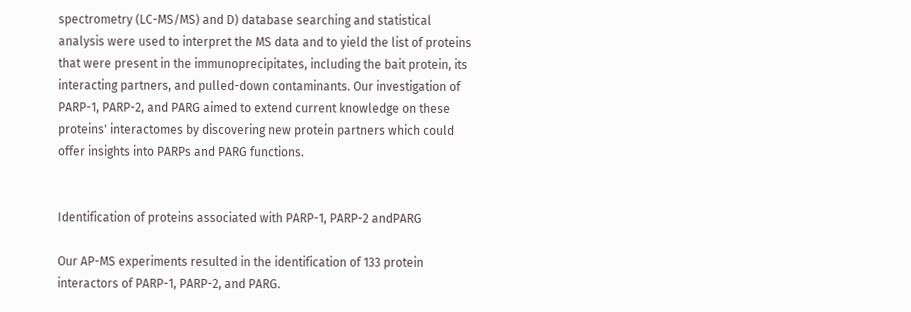spectrometry (LC-MS/MS) and D) database searching and statistical analysis were used to interpret the MS data and to yield the list of proteins that were present in the immunoprecipitates, including the bait protein, its interacting partners, and pulled-down contaminants. Our investigation of PARP-1, PARP-2, and PARG aimed to extend current knowledge on these proteins' interactomes by discovering new protein partners which could offer insights into PARPs and PARG functions.


Identification of proteins associated with PARP-1, PARP-2 andPARG

Our AP-MS experiments resulted in the identification of 133 protein interactors of PARP-1, PARP-2, and PARG.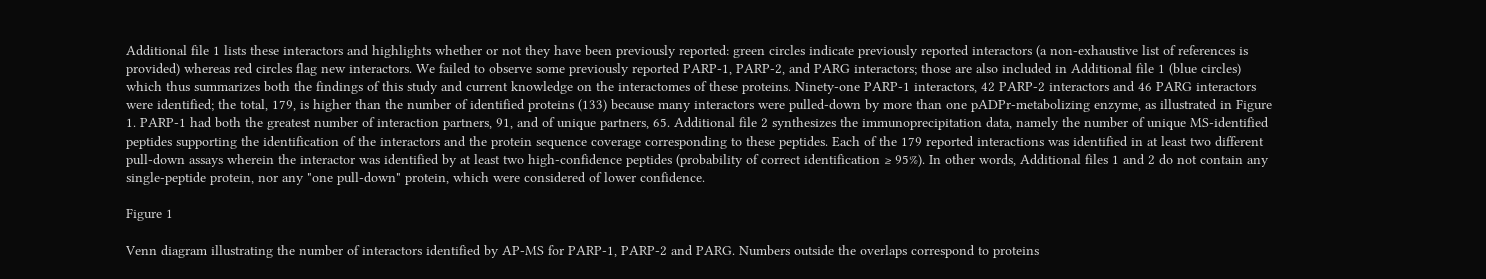Additional file 1 lists these interactors and highlights whether or not they have been previously reported: green circles indicate previously reported interactors (a non-exhaustive list of references is provided) whereas red circles flag new interactors. We failed to observe some previously reported PARP-1, PARP-2, and PARG interactors; those are also included in Additional file 1 (blue circles) which thus summarizes both the findings of this study and current knowledge on the interactomes of these proteins. Ninety-one PARP-1 interactors, 42 PARP-2 interactors and 46 PARG interactors were identified; the total, 179, is higher than the number of identified proteins (133) because many interactors were pulled-down by more than one pADPr-metabolizing enzyme, as illustrated in Figure 1. PARP-1 had both the greatest number of interaction partners, 91, and of unique partners, 65. Additional file 2 synthesizes the immunoprecipitation data, namely the number of unique MS-identified peptides supporting the identification of the interactors and the protein sequence coverage corresponding to these peptides. Each of the 179 reported interactions was identified in at least two different pull-down assays wherein the interactor was identified by at least two high-confidence peptides (probability of correct identification ≥ 95%). In other words, Additional files 1 and 2 do not contain any single-peptide protein, nor any "one pull-down" protein, which were considered of lower confidence.

Figure 1

Venn diagram illustrating the number of interactors identified by AP-MS for PARP-1, PARP-2 and PARG. Numbers outside the overlaps correspond to proteins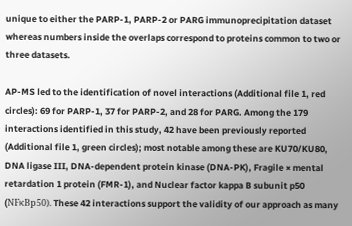unique to either the PARP-1, PARP-2 or PARG immunoprecipitation dataset whereas numbers inside the overlaps correspond to proteins common to two or three datasets.

AP-MS led to the identification of novel interactions (Additional file 1, red circles): 69 for PARP-1, 37 for PARP-2, and 28 for PARG. Among the 179 interactions identified in this study, 42 have been previously reported (Additional file 1, green circles); most notable among these are KU70/KU80, DNA ligase III, DNA-dependent protein kinase (DNA-PK), Fragile × mental retardation 1 protein (FMR-1), and Nuclear factor kappa B subunit p50 (NFκBp50). These 42 interactions support the validity of our approach as many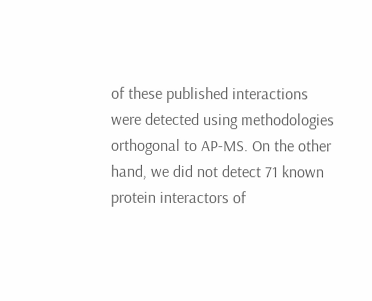of these published interactions were detected using methodologies orthogonal to AP-MS. On the other hand, we did not detect 71 known protein interactors of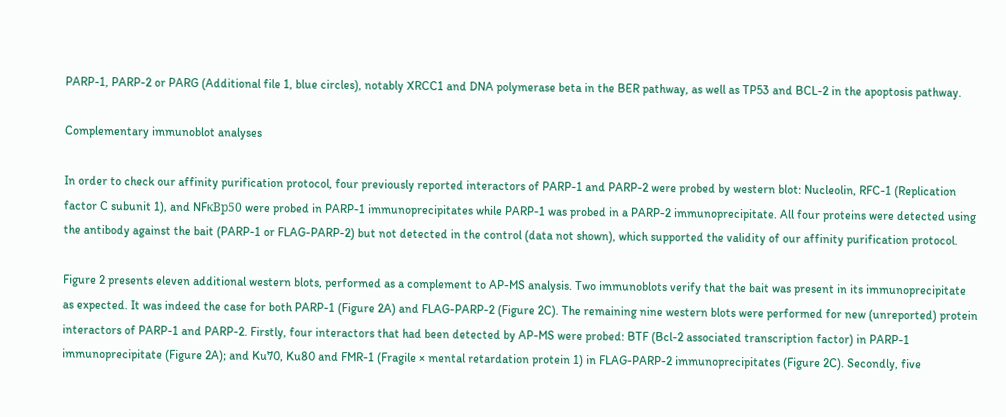PARP-1, PARP-2 or PARG (Additional file 1, blue circles), notably XRCC1 and DNA polymerase beta in the BER pathway, as well as TP53 and BCL-2 in the apoptosis pathway.

Complementary immunoblot analyses

In order to check our affinity purification protocol, four previously reported interactors of PARP-1 and PARP-2 were probed by western blot: Nucleolin, RFC-1 (Replication factor C subunit 1), and NFκBp50 were probed in PARP-1 immunoprecipitates while PARP-1 was probed in a PARP-2 immunoprecipitate. All four proteins were detected using the antibody against the bait (PARP-1 or FLAG-PARP-2) but not detected in the control (data not shown), which supported the validity of our affinity purification protocol.

Figure 2 presents eleven additional western blots, performed as a complement to AP-MS analysis. Two immunoblots verify that the bait was present in its immunoprecipitate as expected. It was indeed the case for both PARP-1 (Figure 2A) and FLAG-PARP-2 (Figure 2C). The remaining nine western blots were performed for new (unreported) protein interactors of PARP-1 and PARP-2. Firstly, four interactors that had been detected by AP-MS were probed: BTF (Bcl-2 associated transcription factor) in PARP-1 immunoprecipitate (Figure 2A); and Ku70, Ku80 and FMR-1 (Fragile × mental retardation protein 1) in FLAG-PARP-2 immunoprecipitates (Figure 2C). Secondly, five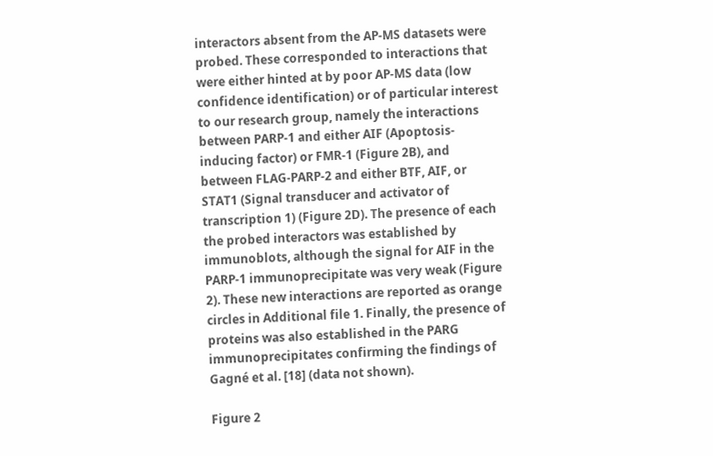interactors absent from the AP-MS datasets were probed. These corresponded to interactions that were either hinted at by poor AP-MS data (low confidence identification) or of particular interest to our research group, namely the interactions between PARP-1 and either AIF (Apoptosis-inducing factor) or FMR-1 (Figure 2B), and between FLAG-PARP-2 and either BTF, AIF, or STAT1 (Signal transducer and activator of transcription 1) (Figure 2D). The presence of each the probed interactors was established by immunoblots, although the signal for AIF in the PARP-1 immunoprecipitate was very weak (Figure 2). These new interactions are reported as orange circles in Additional file 1. Finally, the presence of proteins was also established in the PARG immunoprecipitates confirming the findings of Gagné et al. [18] (data not shown).

Figure 2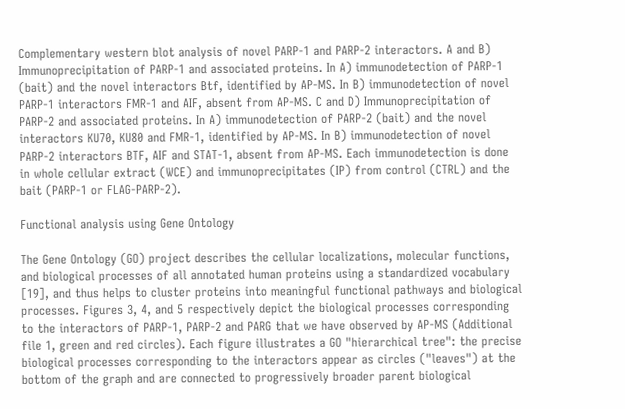Complementary western blot analysis of novel PARP-1 and PARP-2 interactors. A and B) Immunoprecipitation of PARP-1 and associated proteins. In A) immunodetection of PARP-1 (bait) and the novel interactors Btf, identified by AP-MS. In B) immunodetection of novel PARP-1 interactors FMR-1 and AIF, absent from AP-MS. C and D) Immunoprecipitation of PARP-2 and associated proteins. In A) immunodetection of PARP-2 (bait) and the novel interactors KU70, KU80 and FMR-1, identified by AP-MS. In B) immunodetection of novel PARP-2 interactors BTF, AIF and STAT-1, absent from AP-MS. Each immunodetection is done in whole cellular extract (WCE) and immunoprecipitates (IP) from control (CTRL) and the bait (PARP-1 or FLAG-PARP-2).

Functional analysis using Gene Ontology

The Gene Ontology (GO) project describes the cellular localizations, molecular functions, and biological processes of all annotated human proteins using a standardized vocabulary [19], and thus helps to cluster proteins into meaningful functional pathways and biological processes. Figures 3, 4, and 5 respectively depict the biological processes corresponding to the interactors of PARP-1, PARP-2 and PARG that we have observed by AP-MS (Additional file 1, green and red circles). Each figure illustrates a GO "hierarchical tree": the precise biological processes corresponding to the interactors appear as circles ("leaves") at the bottom of the graph and are connected to progressively broader parent biological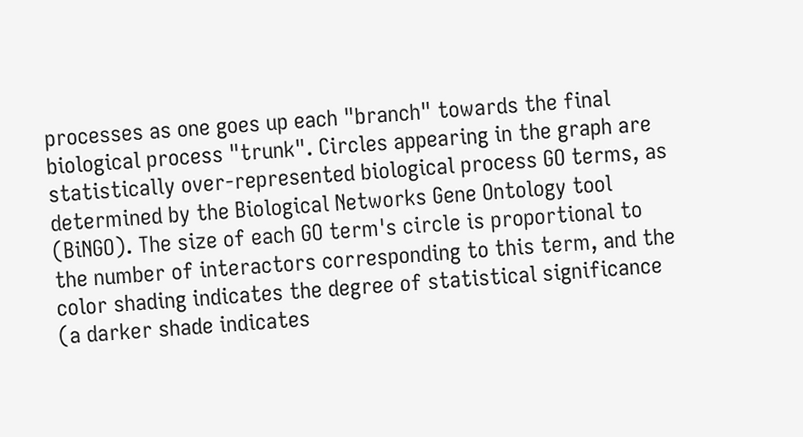processes as one goes up each "branch" towards the final biological process "trunk". Circles appearing in the graph are statistically over-represented biological process GO terms, as determined by the Biological Networks Gene Ontology tool (BiNGO). The size of each GO term's circle is proportional to the number of interactors corresponding to this term, and the color shading indicates the degree of statistical significance (a darker shade indicates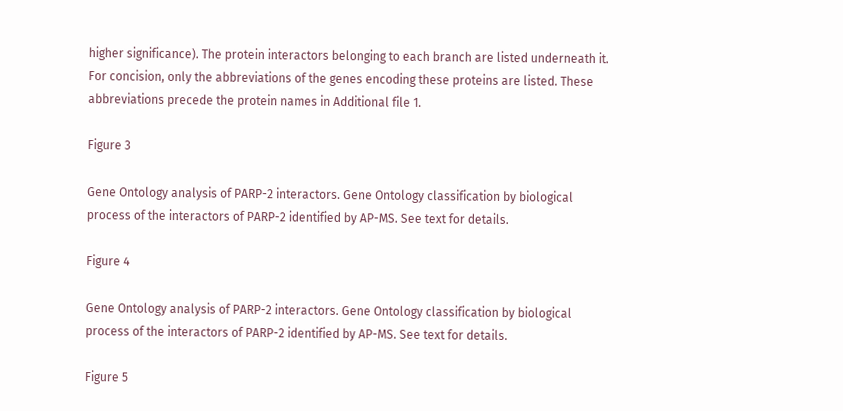higher significance). The protein interactors belonging to each branch are listed underneath it. For concision, only the abbreviations of the genes encoding these proteins are listed. These abbreviations precede the protein names in Additional file 1.

Figure 3

Gene Ontology analysis of PARP-2 interactors. Gene Ontology classification by biological process of the interactors of PARP-2 identified by AP-MS. See text for details.

Figure 4

Gene Ontology analysis of PARP-2 interactors. Gene Ontology classification by biological process of the interactors of PARP-2 identified by AP-MS. See text for details.

Figure 5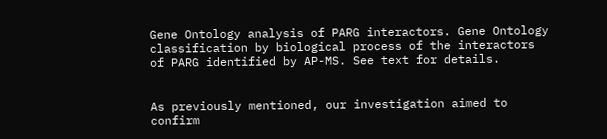Gene Ontology analysis of PARG interactors. Gene Ontology classification by biological process of the interactors of PARG identified by AP-MS. See text for details.


As previously mentioned, our investigation aimed to confirm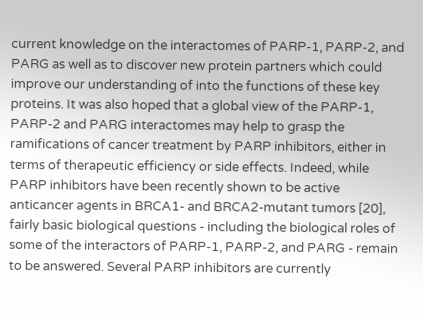current knowledge on the interactomes of PARP-1, PARP-2, and PARG as well as to discover new protein partners which could improve our understanding of into the functions of these key proteins. It was also hoped that a global view of the PARP-1, PARP-2 and PARG interactomes may help to grasp the ramifications of cancer treatment by PARP inhibitors, either in terms of therapeutic efficiency or side effects. Indeed, while PARP inhibitors have been recently shown to be active anticancer agents in BRCA1- and BRCA2-mutant tumors [20], fairly basic biological questions - including the biological roles of some of the interactors of PARP-1, PARP-2, and PARG - remain to be answered. Several PARP inhibitors are currently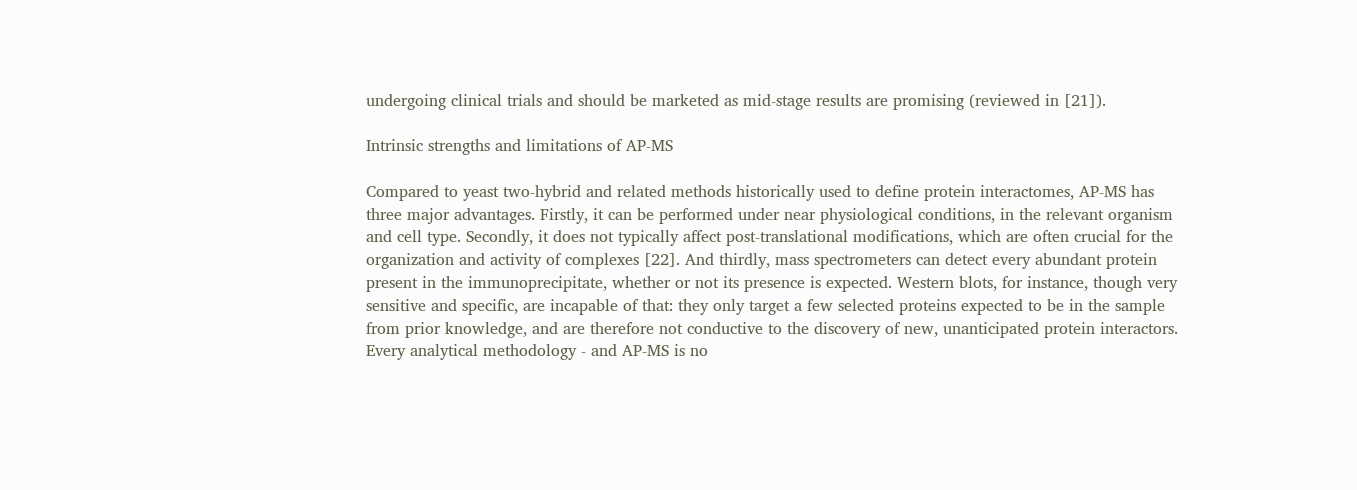undergoing clinical trials and should be marketed as mid-stage results are promising (reviewed in [21]).

Intrinsic strengths and limitations of AP-MS

Compared to yeast two-hybrid and related methods historically used to define protein interactomes, AP-MS has three major advantages. Firstly, it can be performed under near physiological conditions, in the relevant organism and cell type. Secondly, it does not typically affect post-translational modifications, which are often crucial for the organization and activity of complexes [22]. And thirdly, mass spectrometers can detect every abundant protein present in the immunoprecipitate, whether or not its presence is expected. Western blots, for instance, though very sensitive and specific, are incapable of that: they only target a few selected proteins expected to be in the sample from prior knowledge, and are therefore not conductive to the discovery of new, unanticipated protein interactors. Every analytical methodology - and AP-MS is no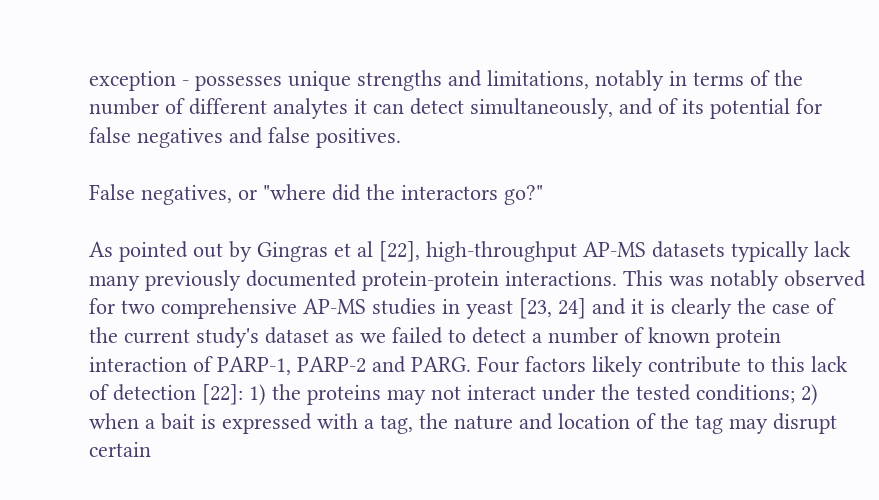exception - possesses unique strengths and limitations, notably in terms of the number of different analytes it can detect simultaneously, and of its potential for false negatives and false positives.

False negatives, or "where did the interactors go?"

As pointed out by Gingras et al [22], high-throughput AP-MS datasets typically lack many previously documented protein-protein interactions. This was notably observed for two comprehensive AP-MS studies in yeast [23, 24] and it is clearly the case of the current study's dataset as we failed to detect a number of known protein interaction of PARP-1, PARP-2 and PARG. Four factors likely contribute to this lack of detection [22]: 1) the proteins may not interact under the tested conditions; 2) when a bait is expressed with a tag, the nature and location of the tag may disrupt certain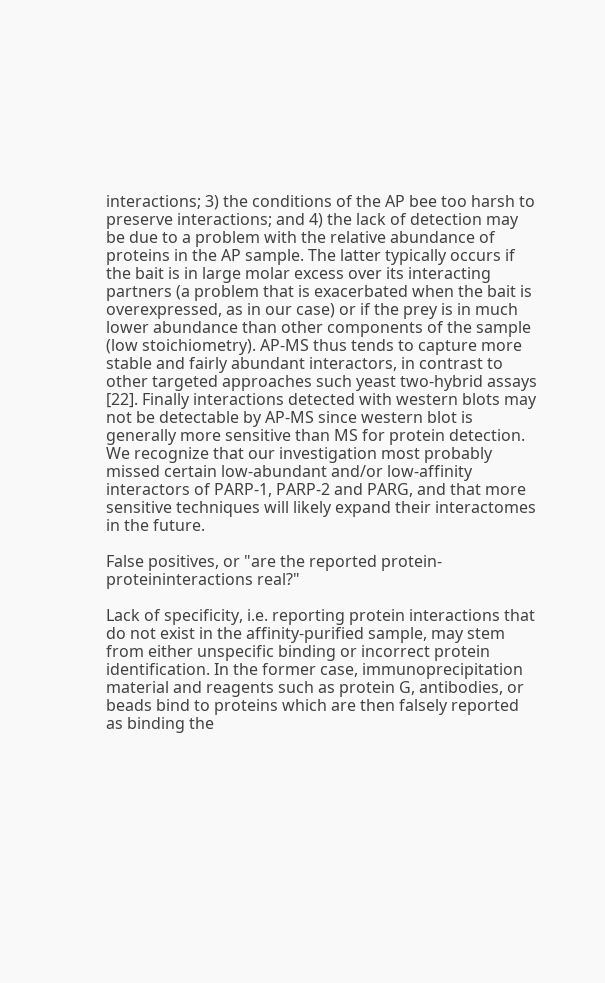interactions; 3) the conditions of the AP bee too harsh to preserve interactions; and 4) the lack of detection may be due to a problem with the relative abundance of proteins in the AP sample. The latter typically occurs if the bait is in large molar excess over its interacting partners (a problem that is exacerbated when the bait is overexpressed, as in our case) or if the prey is in much lower abundance than other components of the sample (low stoichiometry). AP-MS thus tends to capture more stable and fairly abundant interactors, in contrast to other targeted approaches such yeast two-hybrid assays [22]. Finally interactions detected with western blots may not be detectable by AP-MS since western blot is generally more sensitive than MS for protein detection. We recognize that our investigation most probably missed certain low-abundant and/or low-affinity interactors of PARP-1, PARP-2 and PARG, and that more sensitive techniques will likely expand their interactomes in the future.

False positives, or "are the reported protein-proteininteractions real?"

Lack of specificity, i.e. reporting protein interactions that do not exist in the affinity-purified sample, may stem from either unspecific binding or incorrect protein identification. In the former case, immunoprecipitation material and reagents such as protein G, antibodies, or beads bind to proteins which are then falsely reported as binding the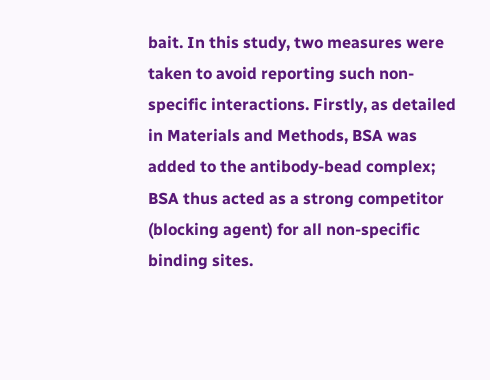bait. In this study, two measures were taken to avoid reporting such non-specific interactions. Firstly, as detailed in Materials and Methods, BSA was added to the antibody-bead complex; BSA thus acted as a strong competitor (blocking agent) for all non-specific binding sites.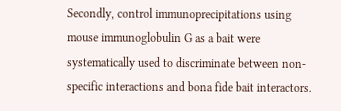Secondly, control immunoprecipitations using mouse immunoglobulin G as a bait were systematically used to discriminate between non-specific interactions and bona fide bait interactors.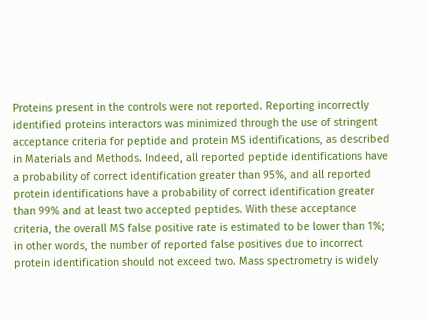Proteins present in the controls were not reported. Reporting incorrectly identified proteins interactors was minimized through the use of stringent acceptance criteria for peptide and protein MS identifications, as described in Materials and Methods. Indeed, all reported peptide identifications have a probability of correct identification greater than 95%, and all reported protein identifications have a probability of correct identification greater than 99% and at least two accepted peptides. With these acceptance criteria, the overall MS false positive rate is estimated to be lower than 1%; in other words, the number of reported false positives due to incorrect protein identification should not exceed two. Mass spectrometry is widely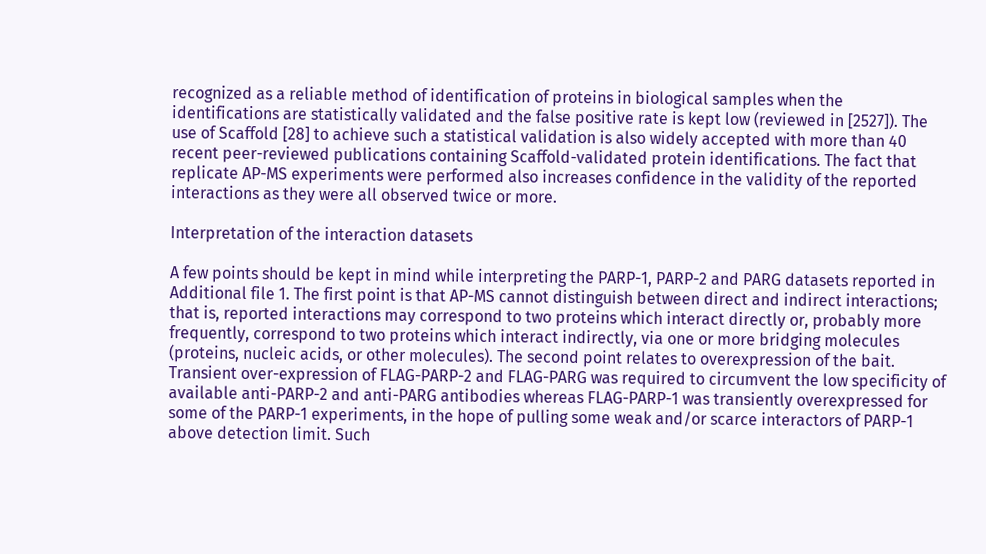recognized as a reliable method of identification of proteins in biological samples when the identifications are statistically validated and the false positive rate is kept low (reviewed in [2527]). The use of Scaffold [28] to achieve such a statistical validation is also widely accepted with more than 40 recent peer-reviewed publications containing Scaffold-validated protein identifications. The fact that replicate AP-MS experiments were performed also increases confidence in the validity of the reported interactions as they were all observed twice or more.

Interpretation of the interaction datasets

A few points should be kept in mind while interpreting the PARP-1, PARP-2 and PARG datasets reported in Additional file 1. The first point is that AP-MS cannot distinguish between direct and indirect interactions; that is, reported interactions may correspond to two proteins which interact directly or, probably more frequently, correspond to two proteins which interact indirectly, via one or more bridging molecules (proteins, nucleic acids, or other molecules). The second point relates to overexpression of the bait. Transient over-expression of FLAG-PARP-2 and FLAG-PARG was required to circumvent the low specificity of available anti-PARP-2 and anti-PARG antibodies whereas FLAG-PARP-1 was transiently overexpressed for some of the PARP-1 experiments, in the hope of pulling some weak and/or scarce interactors of PARP-1 above detection limit. Such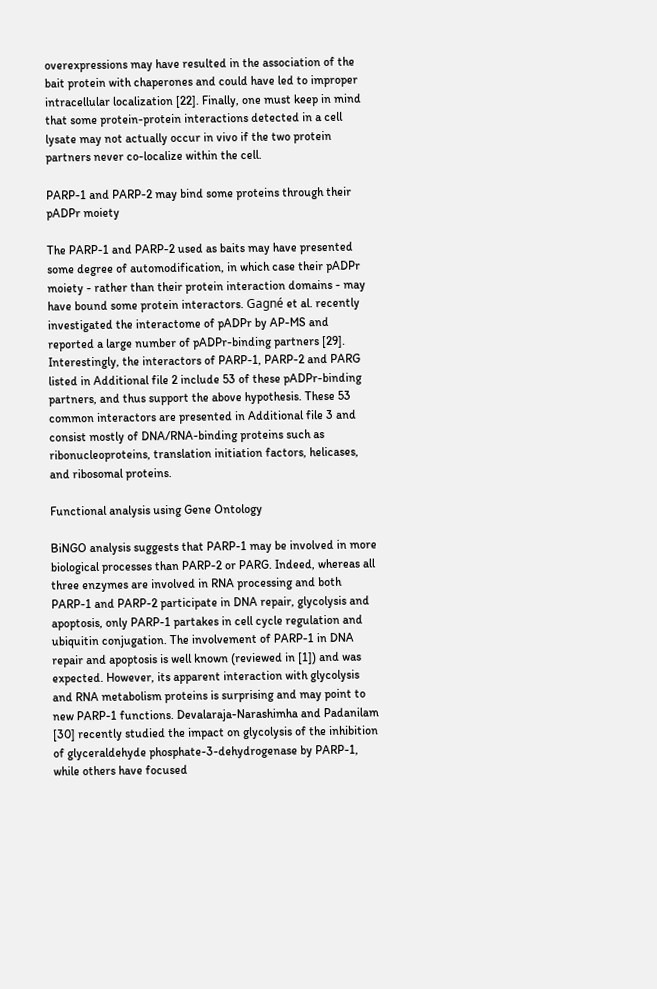overexpressions may have resulted in the association of the bait protein with chaperones and could have led to improper intracellular localization [22]. Finally, one must keep in mind that some protein-protein interactions detected in a cell lysate may not actually occur in vivo if the two protein partners never co-localize within the cell.

PARP-1 and PARP-2 may bind some proteins through their pADPr moiety

The PARP-1 and PARP-2 used as baits may have presented some degree of automodification, in which case their pADPr moiety - rather than their protein interaction domains - may have bound some protein interactors. Gagné et al. recently investigated the interactome of pADPr by AP-MS and reported a large number of pADPr-binding partners [29]. Interestingly, the interactors of PARP-1, PARP-2 and PARG listed in Additional file 2 include 53 of these pADPr-binding partners, and thus support the above hypothesis. These 53 common interactors are presented in Additional file 3 and consist mostly of DNA/RNA-binding proteins such as ribonucleoproteins, translation initiation factors, helicases, and ribosomal proteins.

Functional analysis using Gene Ontology

BiNGO analysis suggests that PARP-1 may be involved in more biological processes than PARP-2 or PARG. Indeed, whereas all three enzymes are involved in RNA processing and both PARP-1 and PARP-2 participate in DNA repair, glycolysis and apoptosis, only PARP-1 partakes in cell cycle regulation and ubiquitin conjugation. The involvement of PARP-1 in DNA repair and apoptosis is well known (reviewed in [1]) and was expected. However, its apparent interaction with glycolysis and RNA metabolism proteins is surprising and may point to new PARP-1 functions. Devalaraja-Narashimha and Padanilam [30] recently studied the impact on glycolysis of the inhibition of glyceraldehyde phosphate-3-dehydrogenase by PARP-1, while others have focused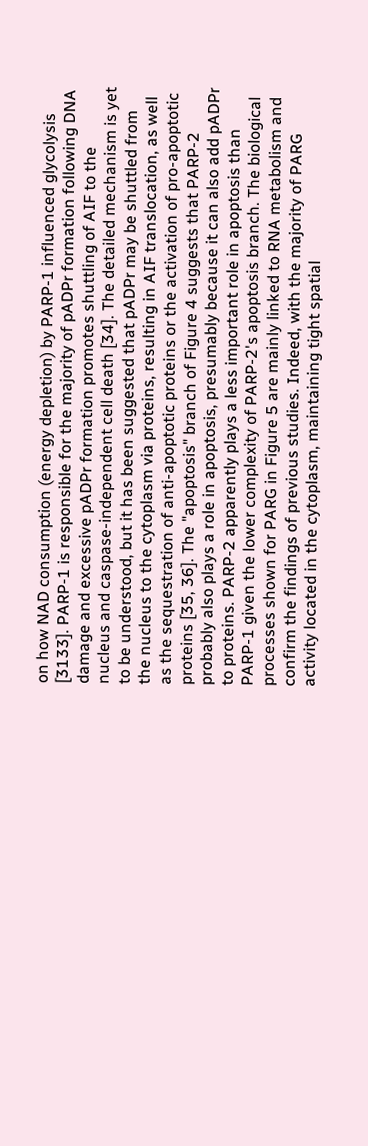on how NAD consumption (energy depletion) by PARP-1 influenced glycolysis [3133]. PARP-1 is responsible for the majority of pADPr formation following DNA damage and excessive pADPr formation promotes shuttling of AIF to the nucleus and caspase-independent cell death [34]. The detailed mechanism is yet to be understood, but it has been suggested that pADPr may be shuttled from the nucleus to the cytoplasm via proteins, resulting in AIF translocation, as well as the sequestration of anti-apoptotic proteins or the activation of pro-apoptotic proteins [35, 36]. The "apoptosis" branch of Figure 4 suggests that PARP-2 probably also plays a role in apoptosis, presumably because it can also add pADPr to proteins. PARP-2 apparently plays a less important role in apoptosis than PARP-1 given the lower complexity of PARP-2's apoptosis branch. The biological processes shown for PARG in Figure 5 are mainly linked to RNA metabolism and confirm the findings of previous studies. Indeed, with the majority of PARG activity located in the cytoplasm, maintaining tight spatial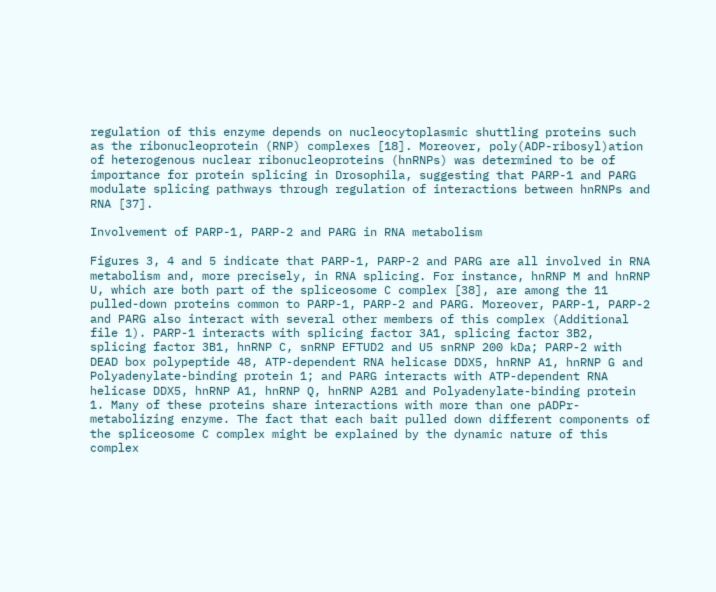regulation of this enzyme depends on nucleocytoplasmic shuttling proteins such as the ribonucleoprotein (RNP) complexes [18]. Moreover, poly(ADP-ribosyl)ation of heterogenous nuclear ribonucleoproteins (hnRNPs) was determined to be of importance for protein splicing in Drosophila, suggesting that PARP-1 and PARG modulate splicing pathways through regulation of interactions between hnRNPs and RNA [37].

Involvement of PARP-1, PARP-2 and PARG in RNA metabolism

Figures 3, 4 and 5 indicate that PARP-1, PARP-2 and PARG are all involved in RNA metabolism and, more precisely, in RNA splicing. For instance, hnRNP M and hnRNP U, which are both part of the spliceosome C complex [38], are among the 11 pulled-down proteins common to PARP-1, PARP-2 and PARG. Moreover, PARP-1, PARP-2 and PARG also interact with several other members of this complex (Additional file 1). PARP-1 interacts with splicing factor 3A1, splicing factor 3B2, splicing factor 3B1, hnRNP C, snRNP EFTUD2 and U5 snRNP 200 kDa; PARP-2 with DEAD box polypeptide 48, ATP-dependent RNA helicase DDX5, hnRNP A1, hnRNP G and Polyadenylate-binding protein 1; and PARG interacts with ATP-dependent RNA helicase DDX5, hnRNP A1, hnRNP Q, hnRNP A2B1 and Polyadenylate-binding protein 1. Many of these proteins share interactions with more than one pADPr-metabolizing enzyme. The fact that each bait pulled down different components of the spliceosome C complex might be explained by the dynamic nature of this complex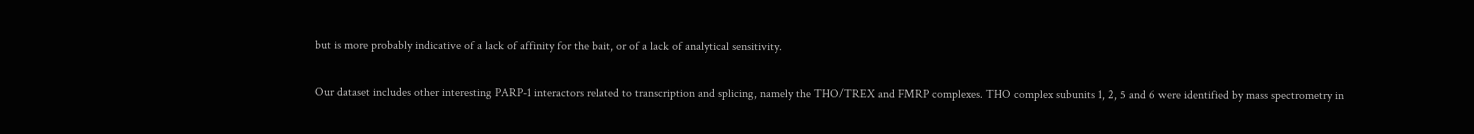but is more probably indicative of a lack of affinity for the bait, or of a lack of analytical sensitivity.

Our dataset includes other interesting PARP-1 interactors related to transcription and splicing, namely the THO/TREX and FMRP complexes. THO complex subunits 1, 2, 5 and 6 were identified by mass spectrometry in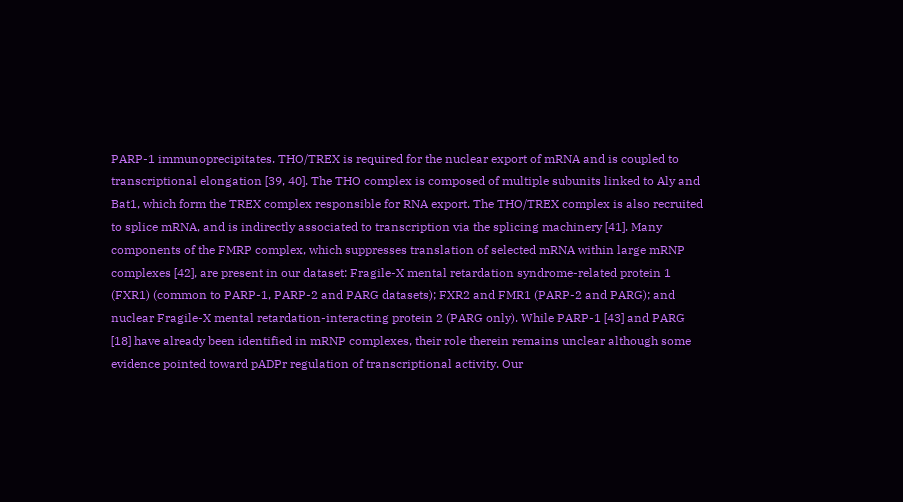PARP-1 immunoprecipitates. THO/TREX is required for the nuclear export of mRNA and is coupled to transcriptional elongation [39, 40]. The THO complex is composed of multiple subunits linked to Aly and Bat1, which form the TREX complex responsible for RNA export. The THO/TREX complex is also recruited to splice mRNA, and is indirectly associated to transcription via the splicing machinery [41]. Many components of the FMRP complex, which suppresses translation of selected mRNA within large mRNP complexes [42], are present in our dataset: Fragile-X mental retardation syndrome-related protein 1 (FXR1) (common to PARP-1, PARP-2 and PARG datasets); FXR2 and FMR1 (PARP-2 and PARG); and nuclear Fragile-X mental retardation-interacting protein 2 (PARG only). While PARP-1 [43] and PARG [18] have already been identified in mRNP complexes, their role therein remains unclear although some evidence pointed toward pADPr regulation of transcriptional activity. Our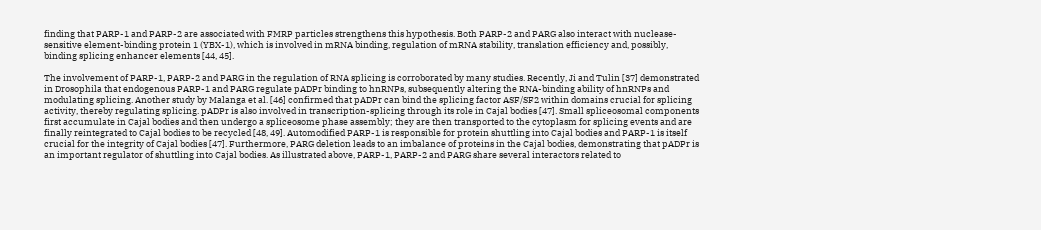finding that PARP-1 and PARP-2 are associated with FMRP particles strengthens this hypothesis. Both PARP-2 and PARG also interact with nuclease-sensitive element-binding protein 1 (YBX-1), which is involved in mRNA binding, regulation of mRNA stability, translation efficiency and, possibly, binding splicing enhancer elements [44, 45].

The involvement of PARP-1, PARP-2 and PARG in the regulation of RNA splicing is corroborated by many studies. Recently, Ji and Tulin [37] demonstrated in Drosophila that endogenous PARP-1 and PARG regulate pADPr binding to hnRNPs, subsequently altering the RNA-binding ability of hnRNPs and modulating splicing. Another study by Malanga et al. [46] confirmed that pADPr can bind the splicing factor ASF/SF2 within domains crucial for splicing activity, thereby regulating splicing. pADPr is also involved in transcription-splicing through its role in Cajal bodies [47]. Small spliceosomal components first accumulate in Cajal bodies and then undergo a spliceosome phase assembly; they are then transported to the cytoplasm for splicing events and are finally reintegrated to Cajal bodies to be recycled [48, 49]. Automodified PARP-1 is responsible for protein shuttling into Cajal bodies and PARP-1 is itself crucial for the integrity of Cajal bodies [47]. Furthermore, PARG deletion leads to an imbalance of proteins in the Cajal bodies, demonstrating that pADPr is an important regulator of shuttling into Cajal bodies. As illustrated above, PARP-1, PARP-2 and PARG share several interactors related to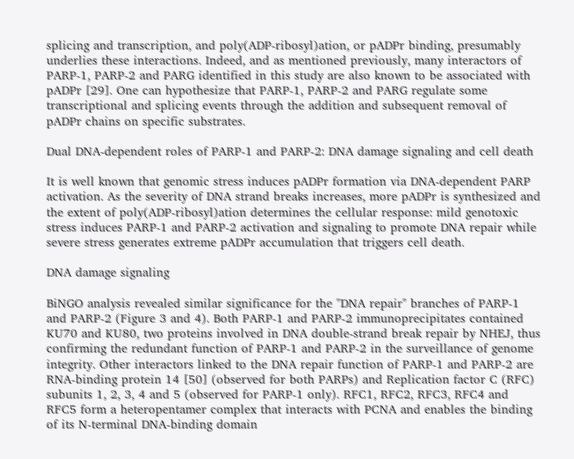splicing and transcription, and poly(ADP-ribosyl)ation, or pADPr binding, presumably underlies these interactions. Indeed, and as mentioned previously, many interactors of PARP-1, PARP-2 and PARG identified in this study are also known to be associated with pADPr [29]. One can hypothesize that PARP-1, PARP-2 and PARG regulate some transcriptional and splicing events through the addition and subsequent removal of pADPr chains on specific substrates.

Dual DNA-dependent roles of PARP-1 and PARP-2: DNA damage signaling and cell death

It is well known that genomic stress induces pADPr formation via DNA-dependent PARP activation. As the severity of DNA strand breaks increases, more pADPr is synthesized and the extent of poly(ADP-ribosyl)ation determines the cellular response: mild genotoxic stress induces PARP-1 and PARP-2 activation and signaling to promote DNA repair while severe stress generates extreme pADPr accumulation that triggers cell death.

DNA damage signaling

BiNGO analysis revealed similar significance for the "DNA repair" branches of PARP-1 and PARP-2 (Figure 3 and 4). Both PARP-1 and PARP-2 immunoprecipitates contained KU70 and KU80, two proteins involved in DNA double-strand break repair by NHEJ, thus confirming the redundant function of PARP-1 and PARP-2 in the surveillance of genome integrity. Other interactors linked to the DNA repair function of PARP-1 and PARP-2 are RNA-binding protein 14 [50] (observed for both PARPs) and Replication factor C (RFC) subunits 1, 2, 3, 4 and 5 (observed for PARP-1 only). RFC1, RFC2, RFC3, RFC4 and RFC5 form a heteropentamer complex that interacts with PCNA and enables the binding of its N-terminal DNA-binding domain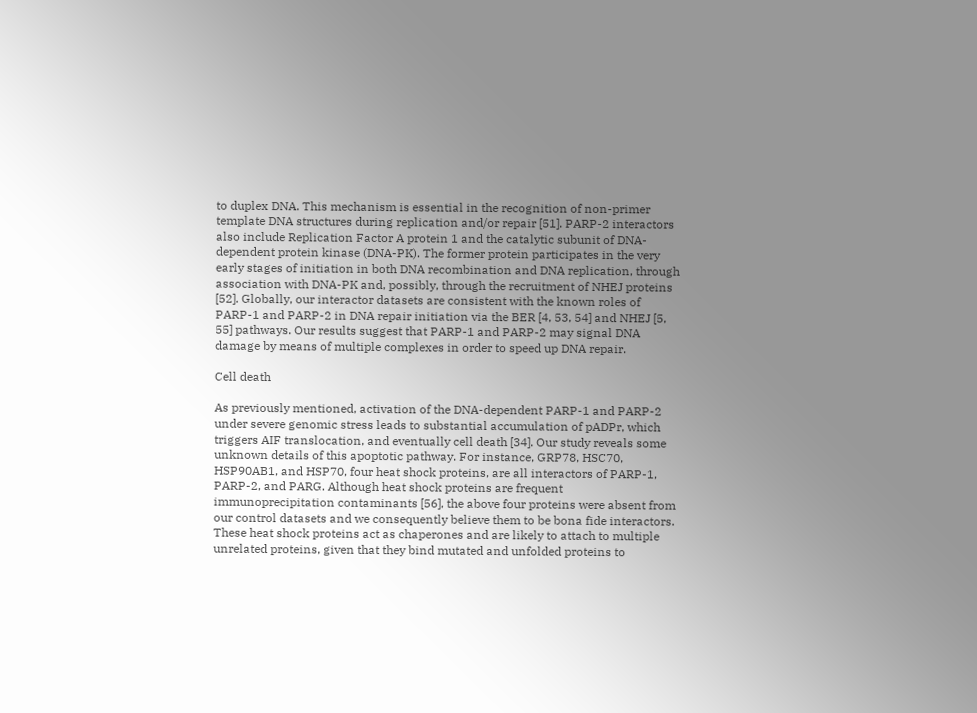to duplex DNA. This mechanism is essential in the recognition of non-primer template DNA structures during replication and/or repair [51]. PARP-2 interactors also include Replication Factor A protein 1 and the catalytic subunit of DNA-dependent protein kinase (DNA-PK). The former protein participates in the very early stages of initiation in both DNA recombination and DNA replication, through association with DNA-PK and, possibly, through the recruitment of NHEJ proteins [52]. Globally, our interactor datasets are consistent with the known roles of PARP-1 and PARP-2 in DNA repair initiation via the BER [4, 53, 54] and NHEJ [5, 55] pathways. Our results suggest that PARP-1 and PARP-2 may signal DNA damage by means of multiple complexes in order to speed up DNA repair.

Cell death

As previously mentioned, activation of the DNA-dependent PARP-1 and PARP-2 under severe genomic stress leads to substantial accumulation of pADPr, which triggers AIF translocation, and eventually cell death [34]. Our study reveals some unknown details of this apoptotic pathway. For instance, GRP78, HSC70, HSP90AB1, and HSP70, four heat shock proteins, are all interactors of PARP-1, PARP-2, and PARG. Although heat shock proteins are frequent immunoprecipitation contaminants [56], the above four proteins were absent from our control datasets and we consequently believe them to be bona fide interactors. These heat shock proteins act as chaperones and are likely to attach to multiple unrelated proteins, given that they bind mutated and unfolded proteins to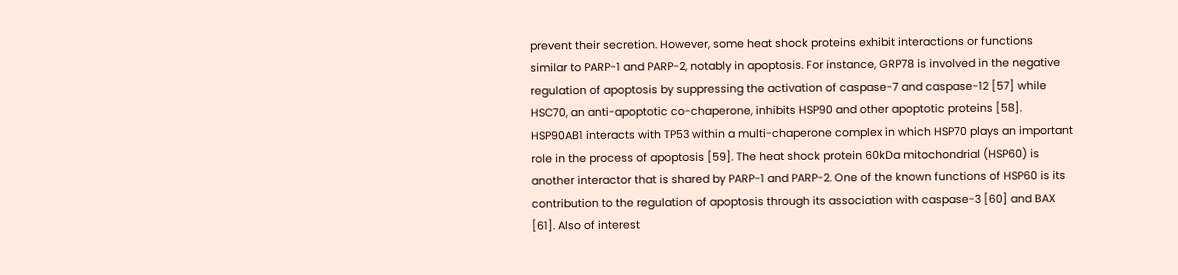prevent their secretion. However, some heat shock proteins exhibit interactions or functions similar to PARP-1 and PARP-2, notably in apoptosis. For instance, GRP78 is involved in the negative regulation of apoptosis by suppressing the activation of caspase-7 and caspase-12 [57] while HSC70, an anti-apoptotic co-chaperone, inhibits HSP90 and other apoptotic proteins [58]. HSP90AB1 interacts with TP53 within a multi-chaperone complex in which HSP70 plays an important role in the process of apoptosis [59]. The heat shock protein 60kDa mitochondrial (HSP60) is another interactor that is shared by PARP-1 and PARP-2. One of the known functions of HSP60 is its contribution to the regulation of apoptosis through its association with caspase-3 [60] and BAX [61]. Also of interest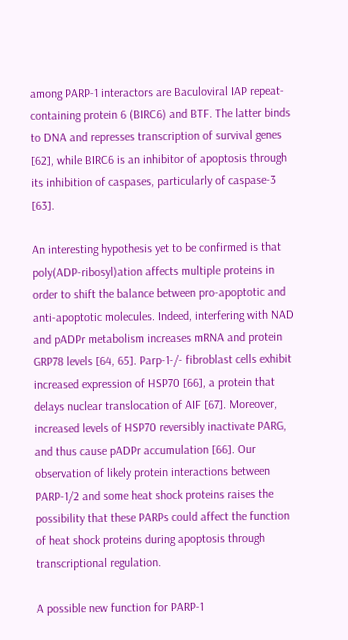among PARP-1 interactors are Baculoviral IAP repeat-containing protein 6 (BIRC6) and BTF. The latter binds to DNA and represses transcription of survival genes [62], while BIRC6 is an inhibitor of apoptosis through its inhibition of caspases, particularly of caspase-3 [63].

An interesting hypothesis yet to be confirmed is that poly(ADP-ribosyl)ation affects multiple proteins in order to shift the balance between pro-apoptotic and anti-apoptotic molecules. Indeed, interfering with NAD and pADPr metabolism increases mRNA and protein GRP78 levels [64, 65]. Parp-1-/- fibroblast cells exhibit increased expression of HSP70 [66], a protein that delays nuclear translocation of AIF [67]. Moreover, increased levels of HSP70 reversibly inactivate PARG, and thus cause pADPr accumulation [66]. Our observation of likely protein interactions between PARP-1/2 and some heat shock proteins raises the possibility that these PARPs could affect the function of heat shock proteins during apoptosis through transcriptional regulation.

A possible new function for PARP-1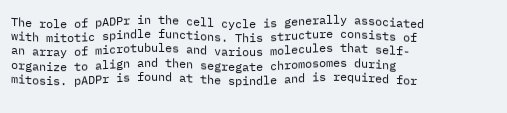The role of pADPr in the cell cycle is generally associated with mitotic spindle functions. This structure consists of an array of microtubules and various molecules that self-organize to align and then segregate chromosomes during mitosis. pADPr is found at the spindle and is required for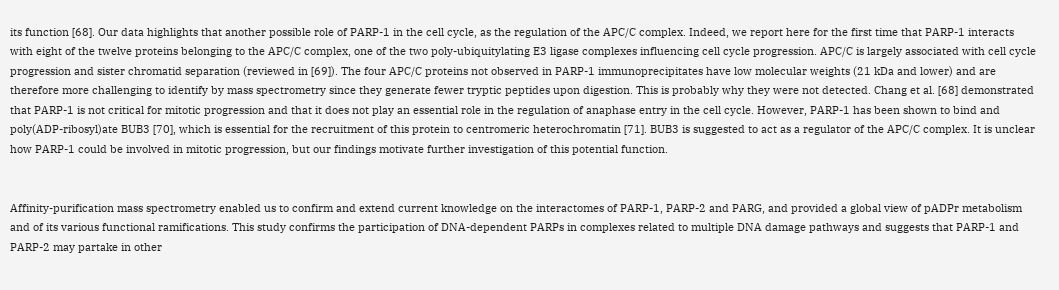its function [68]. Our data highlights that another possible role of PARP-1 in the cell cycle, as the regulation of the APC/C complex. Indeed, we report here for the first time that PARP-1 interacts with eight of the twelve proteins belonging to the APC/C complex, one of the two poly-ubiquitylating E3 ligase complexes influencing cell cycle progression. APC/C is largely associated with cell cycle progression and sister chromatid separation (reviewed in [69]). The four APC/C proteins not observed in PARP-1 immunoprecipitates have low molecular weights (21 kDa and lower) and are therefore more challenging to identify by mass spectrometry since they generate fewer tryptic peptides upon digestion. This is probably why they were not detected. Chang et al. [68] demonstrated that PARP-1 is not critical for mitotic progression and that it does not play an essential role in the regulation of anaphase entry in the cell cycle. However, PARP-1 has been shown to bind and poly(ADP-ribosyl)ate BUB3 [70], which is essential for the recruitment of this protein to centromeric heterochromatin [71]. BUB3 is suggested to act as a regulator of the APC/C complex. It is unclear how PARP-1 could be involved in mitotic progression, but our findings motivate further investigation of this potential function.


Affinity-purification mass spectrometry enabled us to confirm and extend current knowledge on the interactomes of PARP-1, PARP-2 and PARG, and provided a global view of pADPr metabolism and of its various functional ramifications. This study confirms the participation of DNA-dependent PARPs in complexes related to multiple DNA damage pathways and suggests that PARP-1 and PARP-2 may partake in other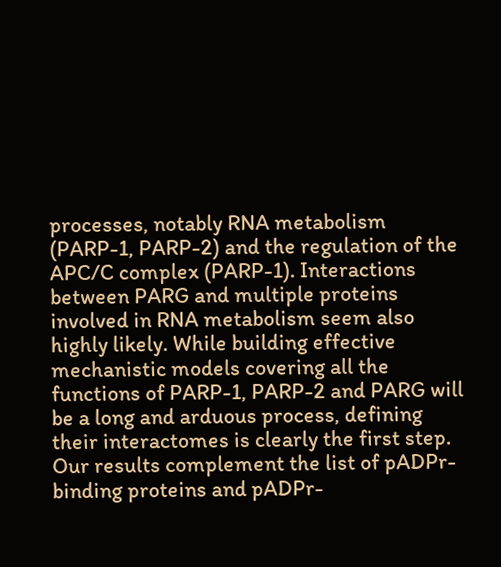processes, notably RNA metabolism (PARP-1, PARP-2) and the regulation of the APC/C complex (PARP-1). Interactions between PARG and multiple proteins involved in RNA metabolism seem also highly likely. While building effective mechanistic models covering all the functions of PARP-1, PARP-2 and PARG will be a long and arduous process, defining their interactomes is clearly the first step. Our results complement the list of pADPr-binding proteins and pADPr-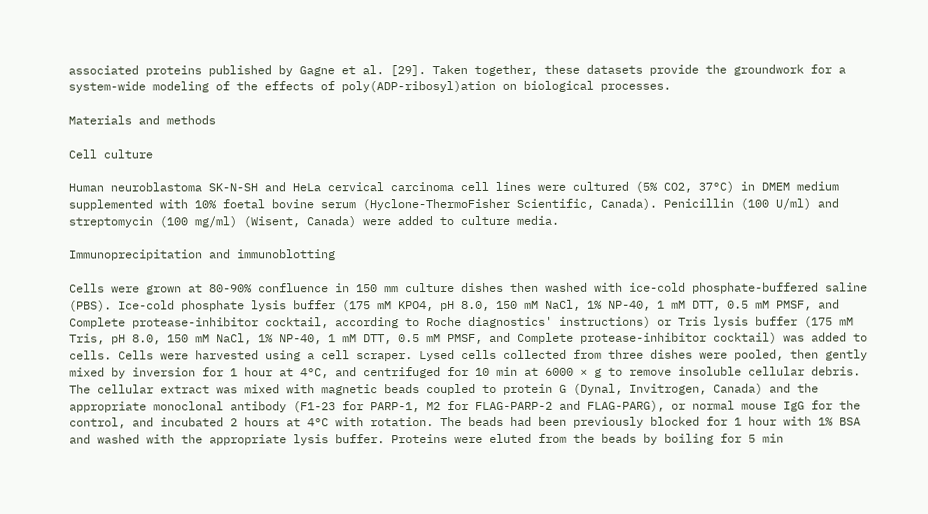associated proteins published by Gagne et al. [29]. Taken together, these datasets provide the groundwork for a system-wide modeling of the effects of poly(ADP-ribosyl)ation on biological processes.

Materials and methods

Cell culture

Human neuroblastoma SK-N-SH and HeLa cervical carcinoma cell lines were cultured (5% CO2, 37°C) in DMEM medium supplemented with 10% foetal bovine serum (Hyclone-ThermoFisher Scientific, Canada). Penicillin (100 U/ml) and streptomycin (100 mg/ml) (Wisent, Canada) were added to culture media.

Immunoprecipitation and immunoblotting

Cells were grown at 80-90% confluence in 150 mm culture dishes then washed with ice-cold phosphate-buffered saline (PBS). Ice-cold phosphate lysis buffer (175 mM KPO4, pH 8.0, 150 mM NaCl, 1% NP-40, 1 mM DTT, 0.5 mM PMSF, and Complete protease-inhibitor cocktail, according to Roche diagnostics' instructions) or Tris lysis buffer (175 mM Tris, pH 8.0, 150 mM NaCl, 1% NP-40, 1 mM DTT, 0.5 mM PMSF, and Complete protease-inhibitor cocktail) was added to cells. Cells were harvested using a cell scraper. Lysed cells collected from three dishes were pooled, then gently mixed by inversion for 1 hour at 4°C, and centrifuged for 10 min at 6000 × g to remove insoluble cellular debris. The cellular extract was mixed with magnetic beads coupled to protein G (Dynal, Invitrogen, Canada) and the appropriate monoclonal antibody (F1-23 for PARP-1, M2 for FLAG-PARP-2 and FLAG-PARG), or normal mouse IgG for the control, and incubated 2 hours at 4°C with rotation. The beads had been previously blocked for 1 hour with 1% BSA and washed with the appropriate lysis buffer. Proteins were eluted from the beads by boiling for 5 min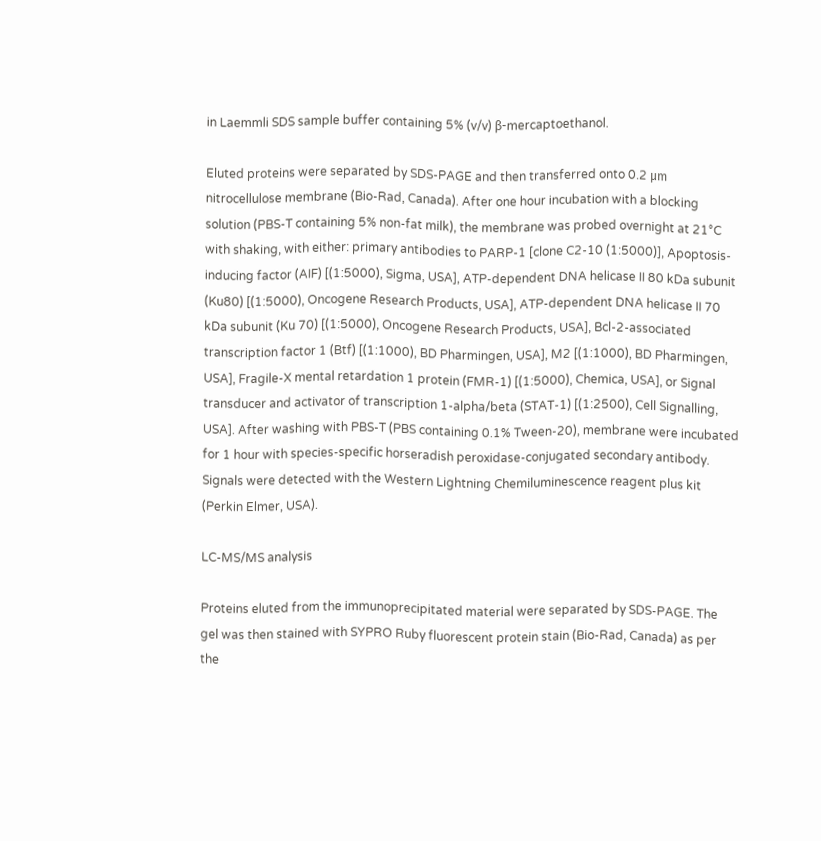in Laemmli SDS sample buffer containing 5% (v/v) β-mercaptoethanol.

Eluted proteins were separated by SDS-PAGE and then transferred onto 0.2 μm nitrocellulose membrane (Bio-Rad, Canada). After one hour incubation with a blocking solution (PBS-T containing 5% non-fat milk), the membrane was probed overnight at 21°C with shaking, with either: primary antibodies to PARP-1 [clone C2-10 (1:5000)], Apoptosis-inducing factor (AIF) [(1:5000), Sigma, USA], ATP-dependent DNA helicase II 80 kDa subunit (Ku80) [(1:5000), Oncogene Research Products, USA], ATP-dependent DNA helicase II 70 kDa subunit (Ku 70) [(1:5000), Oncogene Research Products, USA], Bcl-2-associated transcription factor 1 (Btf) [(1:1000), BD Pharmingen, USA], M2 [(1:1000), BD Pharmingen, USA], Fragile-X mental retardation 1 protein (FMR-1) [(1:5000), Chemica, USA], or Signal transducer and activator of transcription 1-alpha/beta (STAT-1) [(1:2500), Cell Signalling, USA]. After washing with PBS-T (PBS containing 0.1% Tween-20), membrane were incubated for 1 hour with species-specific horseradish peroxidase-conjugated secondary antibody. Signals were detected with the Western Lightning Chemiluminescence reagent plus kit (Perkin Elmer, USA).

LC-MS/MS analysis

Proteins eluted from the immunoprecipitated material were separated by SDS-PAGE. The gel was then stained with SYPRO Ruby fluorescent protein stain (Bio-Rad, Canada) as per the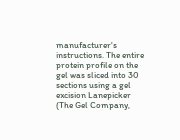manufacturer's instructions. The entire protein profile on the gel was sliced into 30 sections using a gel excision Lanepicker (The Gel Company,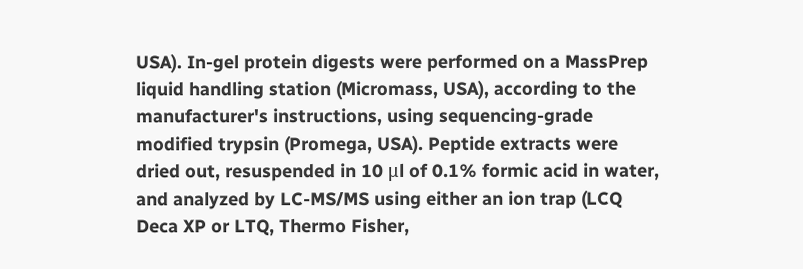USA). In-gel protein digests were performed on a MassPrep liquid handling station (Micromass, USA), according to the manufacturer's instructions, using sequencing-grade modified trypsin (Promega, USA). Peptide extracts were dried out, resuspended in 10 μl of 0.1% formic acid in water, and analyzed by LC-MS/MS using either an ion trap (LCQ Deca XP or LTQ, Thermo Fisher,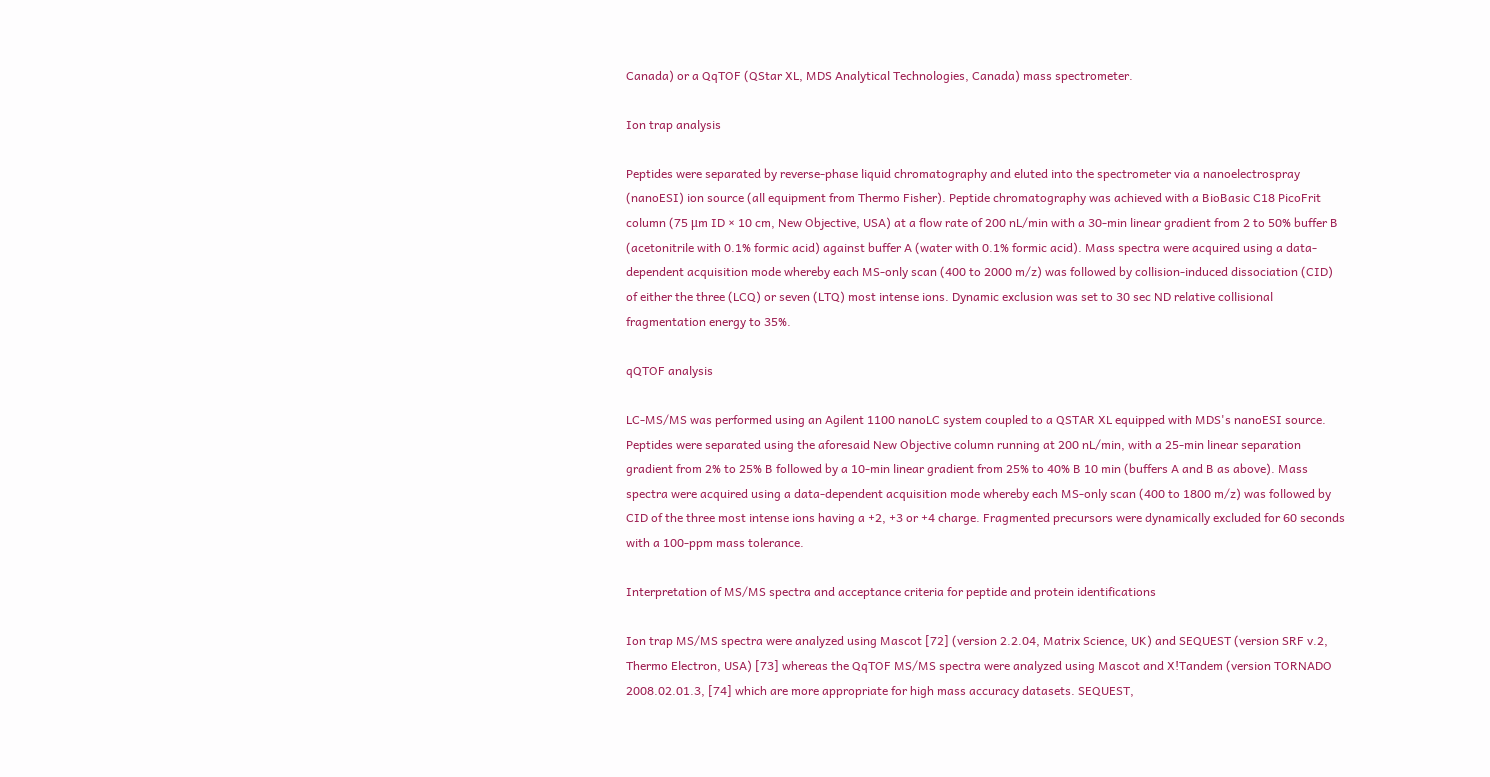Canada) or a QqTOF (QStar XL, MDS Analytical Technologies, Canada) mass spectrometer.

Ion trap analysis

Peptides were separated by reverse-phase liquid chromatography and eluted into the spectrometer via a nanoelectrospray (nanoESI) ion source (all equipment from Thermo Fisher). Peptide chromatography was achieved with a BioBasic C18 PicoFrit column (75 μm ID × 10 cm, New Objective, USA) at a flow rate of 200 nL/min with a 30-min linear gradient from 2 to 50% buffer B (acetonitrile with 0.1% formic acid) against buffer A (water with 0.1% formic acid). Mass spectra were acquired using a data-dependent acquisition mode whereby each MS-only scan (400 to 2000 m/z) was followed by collision-induced dissociation (CID) of either the three (LCQ) or seven (LTQ) most intense ions. Dynamic exclusion was set to 30 sec ND relative collisional fragmentation energy to 35%.

qQTOF analysis

LC-MS/MS was performed using an Agilent 1100 nanoLC system coupled to a QSTAR XL equipped with MDS's nanoESI source. Peptides were separated using the aforesaid New Objective column running at 200 nL/min, with a 25-min linear separation gradient from 2% to 25% B followed by a 10-min linear gradient from 25% to 40% B 10 min (buffers A and B as above). Mass spectra were acquired using a data-dependent acquisition mode whereby each MS-only scan (400 to 1800 m/z) was followed by CID of the three most intense ions having a +2, +3 or +4 charge. Fragmented precursors were dynamically excluded for 60 seconds with a 100-ppm mass tolerance.

Interpretation of MS/MS spectra and acceptance criteria for peptide and protein identifications

Ion trap MS/MS spectra were analyzed using Mascot [72] (version 2.2.04, Matrix Science, UK) and SEQUEST (version SRF v.2, Thermo Electron, USA) [73] whereas the QqTOF MS/MS spectra were analyzed using Mascot and X!Tandem (version TORNADO 2008.02.01.3, [74] which are more appropriate for high mass accuracy datasets. SEQUEST,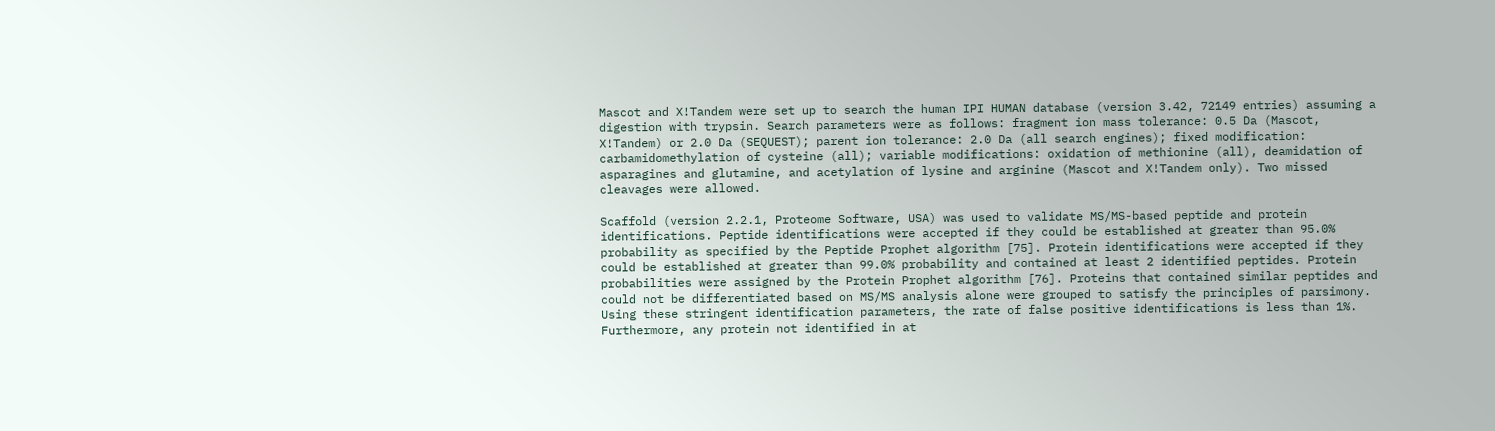Mascot and X!Tandem were set up to search the human IPI HUMAN database (version 3.42, 72149 entries) assuming a digestion with trypsin. Search parameters were as follows: fragment ion mass tolerance: 0.5 Da (Mascot, X!Tandem) or 2.0 Da (SEQUEST); parent ion tolerance: 2.0 Da (all search engines); fixed modification: carbamidomethylation of cysteine (all); variable modifications: oxidation of methionine (all), deamidation of asparagines and glutamine, and acetylation of lysine and arginine (Mascot and X!Tandem only). Two missed cleavages were allowed.

Scaffold (version 2.2.1, Proteome Software, USA) was used to validate MS/MS-based peptide and protein identifications. Peptide identifications were accepted if they could be established at greater than 95.0% probability as specified by the Peptide Prophet algorithm [75]. Protein identifications were accepted if they could be established at greater than 99.0% probability and contained at least 2 identified peptides. Protein probabilities were assigned by the Protein Prophet algorithm [76]. Proteins that contained similar peptides and could not be differentiated based on MS/MS analysis alone were grouped to satisfy the principles of parsimony. Using these stringent identification parameters, the rate of false positive identifications is less than 1%. Furthermore, any protein not identified in at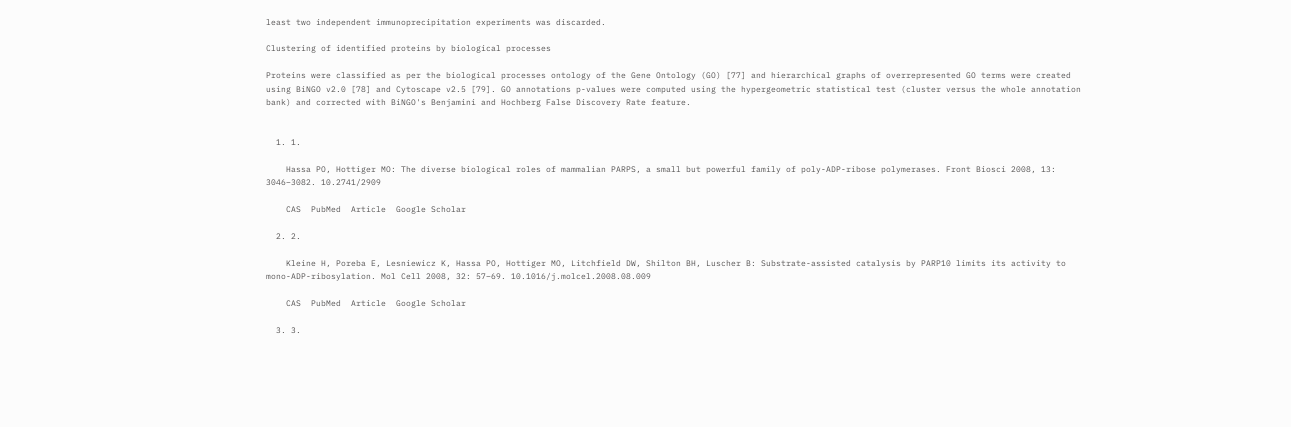least two independent immunoprecipitation experiments was discarded.

Clustering of identified proteins by biological processes

Proteins were classified as per the biological processes ontology of the Gene Ontology (GO) [77] and hierarchical graphs of overrepresented GO terms were created using BiNGO v2.0 [78] and Cytoscape v2.5 [79]. GO annotations p-values were computed using the hypergeometric statistical test (cluster versus the whole annotation bank) and corrected with BiNGO's Benjamini and Hochberg False Discovery Rate feature.


  1. 1.

    Hassa PO, Hottiger MO: The diverse biological roles of mammalian PARPS, a small but powerful family of poly-ADP-ribose polymerases. Front Biosci 2008, 13: 3046–3082. 10.2741/2909

    CAS  PubMed  Article  Google Scholar

  2. 2.

    Kleine H, Poreba E, Lesniewicz K, Hassa PO, Hottiger MO, Litchfield DW, Shilton BH, Luscher B: Substrate-assisted catalysis by PARP10 limits its activity to mono-ADP-ribosylation. Mol Cell 2008, 32: 57–69. 10.1016/j.molcel.2008.08.009

    CAS  PubMed  Article  Google Scholar

  3. 3.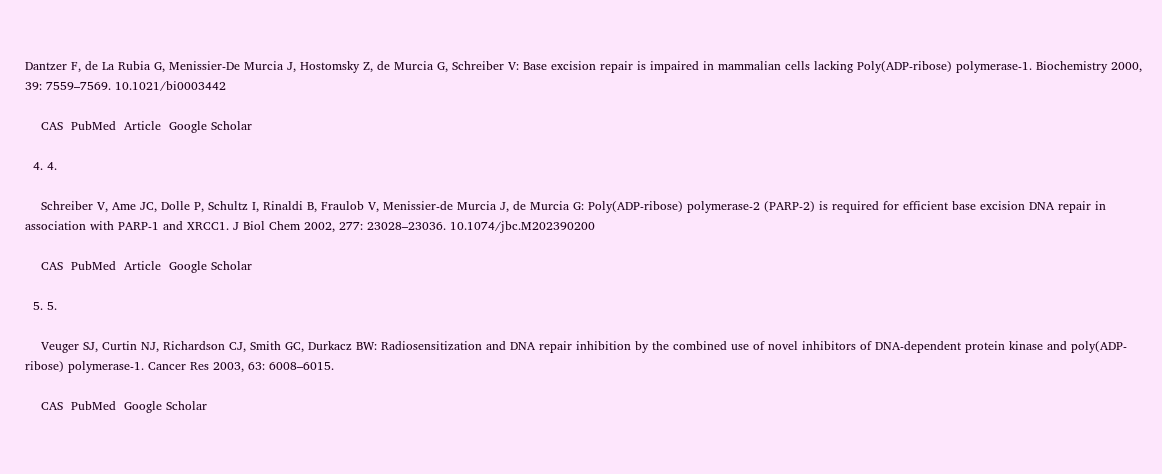Dantzer F, de La Rubia G, Menissier-De Murcia J, Hostomsky Z, de Murcia G, Schreiber V: Base excision repair is impaired in mammalian cells lacking Poly(ADP-ribose) polymerase-1. Biochemistry 2000, 39: 7559–7569. 10.1021/bi0003442

    CAS  PubMed  Article  Google Scholar

  4. 4.

    Schreiber V, Ame JC, Dolle P, Schultz I, Rinaldi B, Fraulob V, Menissier-de Murcia J, de Murcia G: Poly(ADP-ribose) polymerase-2 (PARP-2) is required for efficient base excision DNA repair in association with PARP-1 and XRCC1. J Biol Chem 2002, 277: 23028–23036. 10.1074/jbc.M202390200

    CAS  PubMed  Article  Google Scholar

  5. 5.

    Veuger SJ, Curtin NJ, Richardson CJ, Smith GC, Durkacz BW: Radiosensitization and DNA repair inhibition by the combined use of novel inhibitors of DNA-dependent protein kinase and poly(ADP-ribose) polymerase-1. Cancer Res 2003, 63: 6008–6015.

    CAS  PubMed  Google Scholar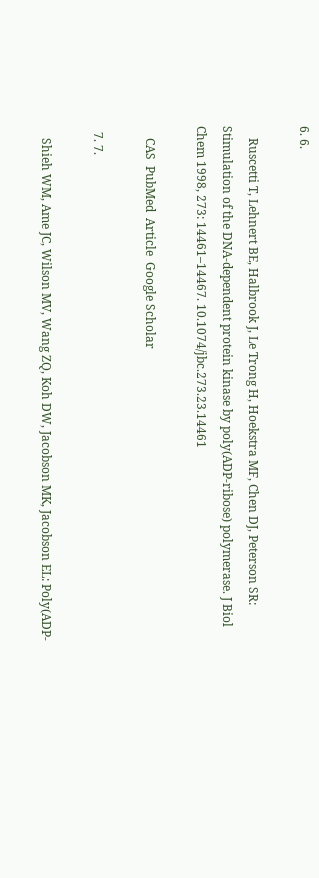6. 6.

    Ruscetti T, Lehnert BE, Halbrook J, Le Trong H, Hoekstra MF, Chen DJ, Peterson SR: Stimulation of the DNA-dependent protein kinase by poly(ADP-ribose) polymerase. J Biol Chem 1998, 273: 14461–14467. 10.1074/jbc.273.23.14461

    CAS  PubMed  Article  Google Scholar

  7. 7.

    Shieh WM, Ame JC, Wilson MV, Wang ZQ, Koh DW, Jacobson MK, Jacobson EL: Poly(ADP-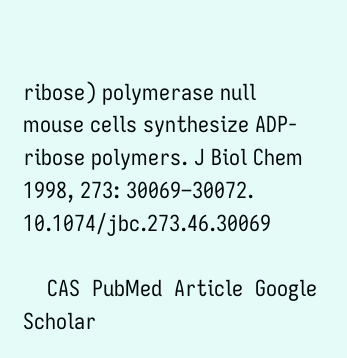ribose) polymerase null mouse cells synthesize ADP-ribose polymers. J Biol Chem 1998, 273: 30069–30072. 10.1074/jbc.273.46.30069

    CAS  PubMed  Article  Google Scholar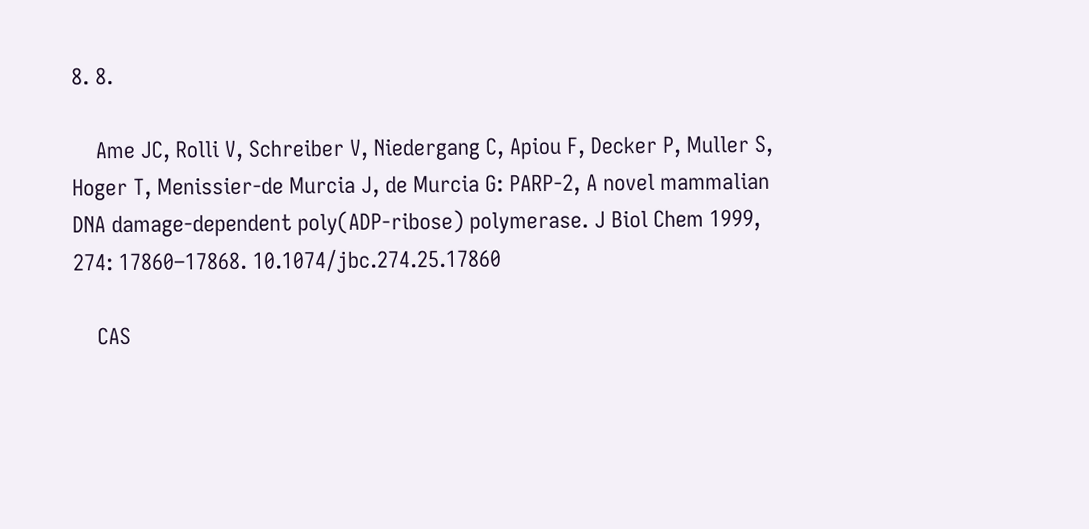8. 8.

    Ame JC, Rolli V, Schreiber V, Niedergang C, Apiou F, Decker P, Muller S, Hoger T, Menissier-de Murcia J, de Murcia G: PARP-2, A novel mammalian DNA damage-dependent poly(ADP-ribose) polymerase. J Biol Chem 1999, 274: 17860–17868. 10.1074/jbc.274.25.17860

    CAS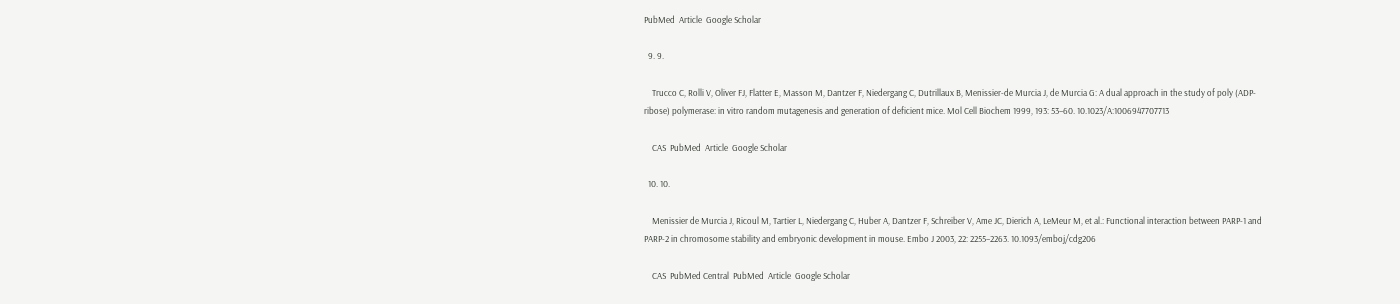PubMed  Article  Google Scholar

  9. 9.

    Trucco C, Rolli V, Oliver FJ, Flatter E, Masson M, Dantzer F, Niedergang C, Dutrillaux B, Menissier-de Murcia J, de Murcia G: A dual approach in the study of poly (ADP-ribose) polymerase: in vitro random mutagenesis and generation of deficient mice. Mol Cell Biochem 1999, 193: 53–60. 10.1023/A:1006947707713

    CAS  PubMed  Article  Google Scholar

  10. 10.

    Menissier de Murcia J, Ricoul M, Tartier L, Niedergang C, Huber A, Dantzer F, Schreiber V, Ame JC, Dierich A, LeMeur M, et al.: Functional interaction between PARP-1 and PARP-2 in chromosome stability and embryonic development in mouse. Embo J 2003, 22: 2255–2263. 10.1093/emboj/cdg206

    CAS  PubMed Central  PubMed  Article  Google Scholar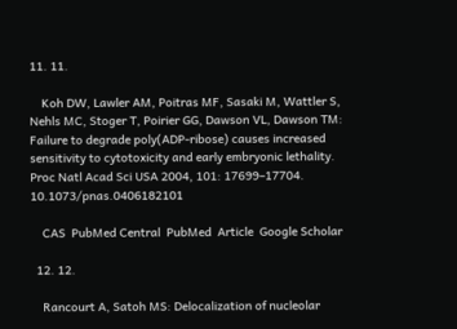11. 11.

    Koh DW, Lawler AM, Poitras MF, Sasaki M, Wattler S, Nehls MC, Stoger T, Poirier GG, Dawson VL, Dawson TM: Failure to degrade poly(ADP-ribose) causes increased sensitivity to cytotoxicity and early embryonic lethality. Proc Natl Acad Sci USA 2004, 101: 17699–17704. 10.1073/pnas.0406182101

    CAS  PubMed Central  PubMed  Article  Google Scholar

  12. 12.

    Rancourt A, Satoh MS: Delocalization of nucleolar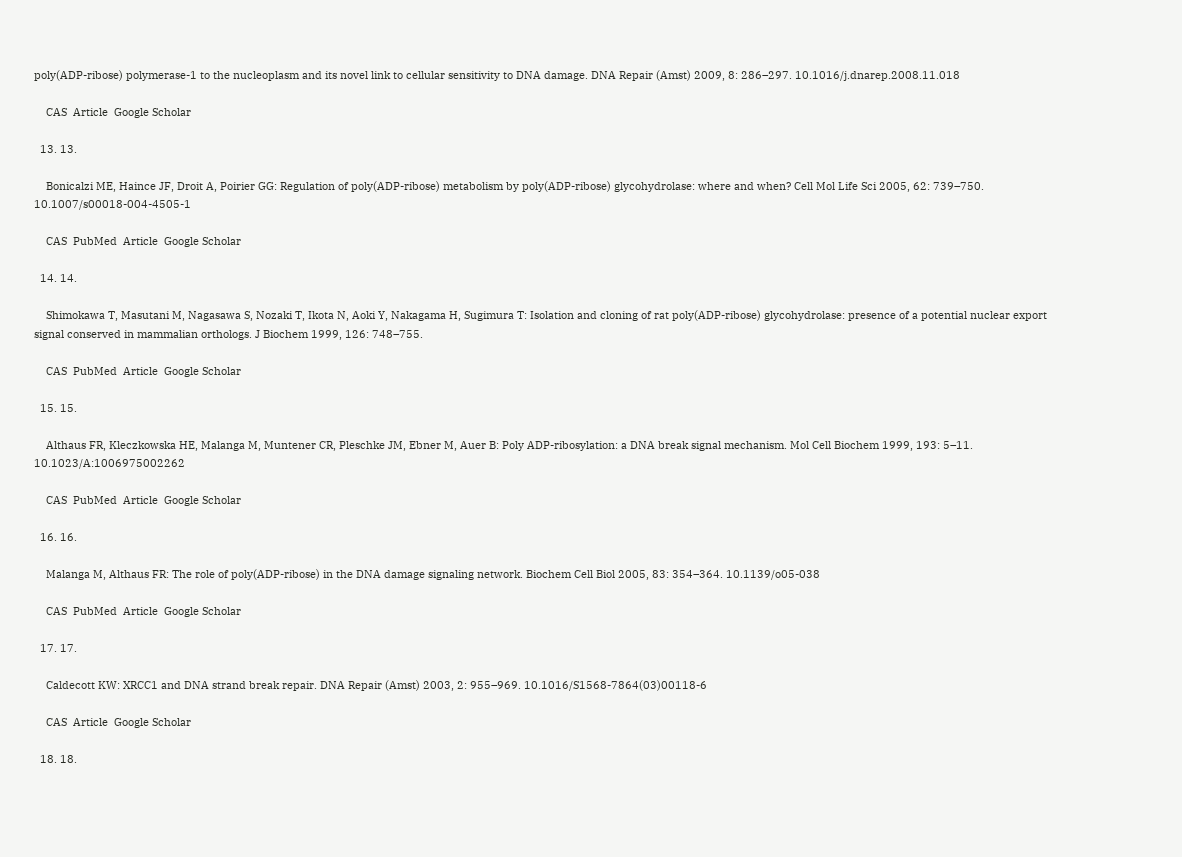poly(ADP-ribose) polymerase-1 to the nucleoplasm and its novel link to cellular sensitivity to DNA damage. DNA Repair (Amst) 2009, 8: 286–297. 10.1016/j.dnarep.2008.11.018

    CAS  Article  Google Scholar

  13. 13.

    Bonicalzi ME, Haince JF, Droit A, Poirier GG: Regulation of poly(ADP-ribose) metabolism by poly(ADP-ribose) glycohydrolase: where and when? Cell Mol Life Sci 2005, 62: 739–750. 10.1007/s00018-004-4505-1

    CAS  PubMed  Article  Google Scholar

  14. 14.

    Shimokawa T, Masutani M, Nagasawa S, Nozaki T, Ikota N, Aoki Y, Nakagama H, Sugimura T: Isolation and cloning of rat poly(ADP-ribose) glycohydrolase: presence of a potential nuclear export signal conserved in mammalian orthologs. J Biochem 1999, 126: 748–755.

    CAS  PubMed  Article  Google Scholar

  15. 15.

    Althaus FR, Kleczkowska HE, Malanga M, Muntener CR, Pleschke JM, Ebner M, Auer B: Poly ADP-ribosylation: a DNA break signal mechanism. Mol Cell Biochem 1999, 193: 5–11. 10.1023/A:1006975002262

    CAS  PubMed  Article  Google Scholar

  16. 16.

    Malanga M, Althaus FR: The role of poly(ADP-ribose) in the DNA damage signaling network. Biochem Cell Biol 2005, 83: 354–364. 10.1139/o05-038

    CAS  PubMed  Article  Google Scholar

  17. 17.

    Caldecott KW: XRCC1 and DNA strand break repair. DNA Repair (Amst) 2003, 2: 955–969. 10.1016/S1568-7864(03)00118-6

    CAS  Article  Google Scholar

  18. 18.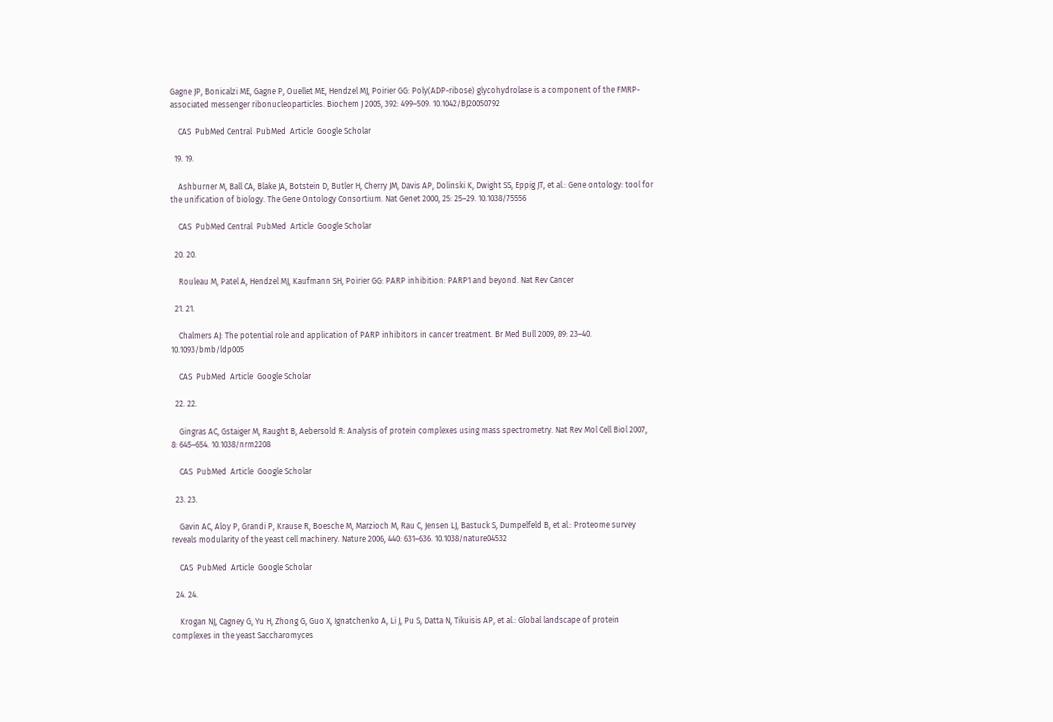Gagne JP, Bonicalzi ME, Gagne P, Ouellet ME, Hendzel MJ, Poirier GG: Poly(ADP-ribose) glycohydrolase is a component of the FMRP-associated messenger ribonucleoparticles. Biochem J 2005, 392: 499–509. 10.1042/BJ20050792

    CAS  PubMed Central  PubMed  Article  Google Scholar

  19. 19.

    Ashburner M, Ball CA, Blake JA, Botstein D, Butler H, Cherry JM, Davis AP, Dolinski K, Dwight SS, Eppig JT, et al.: Gene ontology: tool for the unification of biology. The Gene Ontology Consortium. Nat Genet 2000, 25: 25–29. 10.1038/75556

    CAS  PubMed Central  PubMed  Article  Google Scholar

  20. 20.

    Rouleau M, Patel A, Hendzel MJ, Kaufmann SH, Poirier GG: PARP inhibition: PARP1 and beyond. Nat Rev Cancer

  21. 21.

    Chalmers AJ: The potential role and application of PARP inhibitors in cancer treatment. Br Med Bull 2009, 89: 23–40. 10.1093/bmb/ldp005

    CAS  PubMed  Article  Google Scholar

  22. 22.

    Gingras AC, Gstaiger M, Raught B, Aebersold R: Analysis of protein complexes using mass spectrometry. Nat Rev Mol Cell Biol 2007, 8: 645–654. 10.1038/nrm2208

    CAS  PubMed  Article  Google Scholar

  23. 23.

    Gavin AC, Aloy P, Grandi P, Krause R, Boesche M, Marzioch M, Rau C, Jensen LJ, Bastuck S, Dumpelfeld B, et al.: Proteome survey reveals modularity of the yeast cell machinery. Nature 2006, 440: 631–636. 10.1038/nature04532

    CAS  PubMed  Article  Google Scholar

  24. 24.

    Krogan NJ, Cagney G, Yu H, Zhong G, Guo X, Ignatchenko A, Li J, Pu S, Datta N, Tikuisis AP, et al.: Global landscape of protein complexes in the yeast Saccharomyces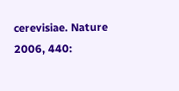cerevisiae. Nature 2006, 440: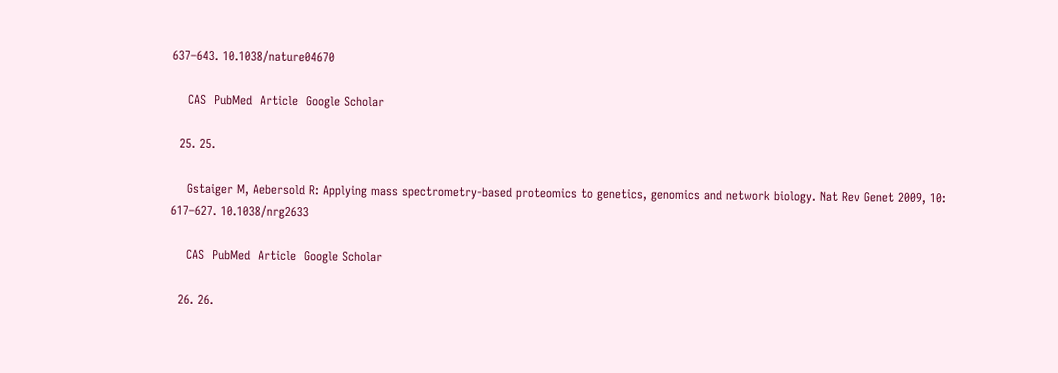637–643. 10.1038/nature04670

    CAS  PubMed  Article  Google Scholar

  25. 25.

    Gstaiger M, Aebersold R: Applying mass spectrometry-based proteomics to genetics, genomics and network biology. Nat Rev Genet 2009, 10: 617–627. 10.1038/nrg2633

    CAS  PubMed  Article  Google Scholar

  26. 26.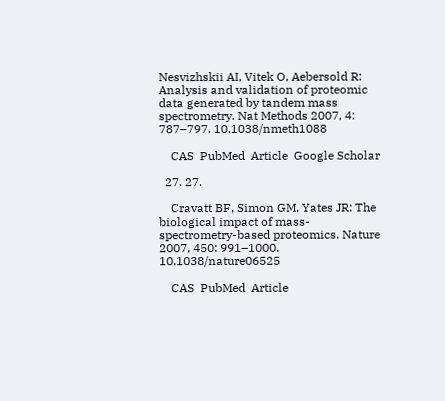Nesvizhskii AI, Vitek O, Aebersold R: Analysis and validation of proteomic data generated by tandem mass spectrometry. Nat Methods 2007, 4: 787–797. 10.1038/nmeth1088

    CAS  PubMed  Article  Google Scholar

  27. 27.

    Cravatt BF, Simon GM, Yates JR: The biological impact of mass-spectrometry-based proteomics. Nature 2007, 450: 991–1000. 10.1038/nature06525

    CAS  PubMed  Article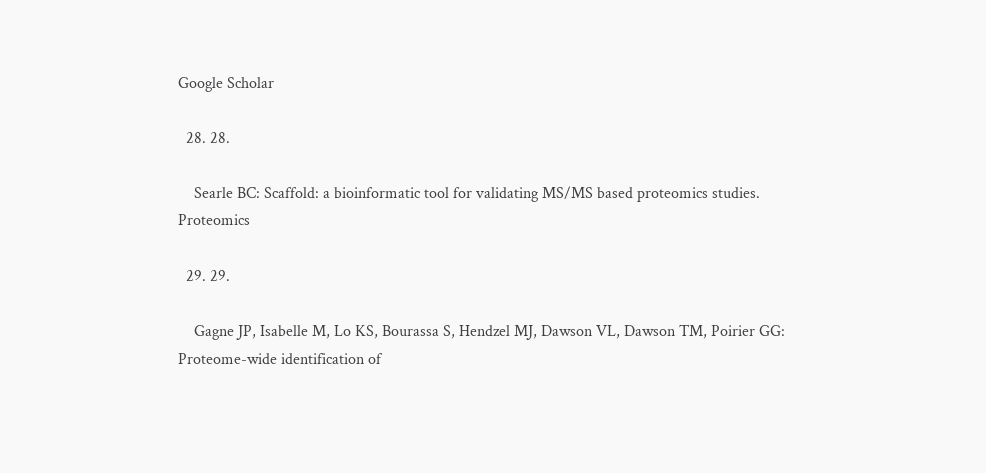Google Scholar

  28. 28.

    Searle BC: Scaffold: a bioinformatic tool for validating MS/MS based proteomics studies. Proteomics

  29. 29.

    Gagne JP, Isabelle M, Lo KS, Bourassa S, Hendzel MJ, Dawson VL, Dawson TM, Poirier GG: Proteome-wide identification of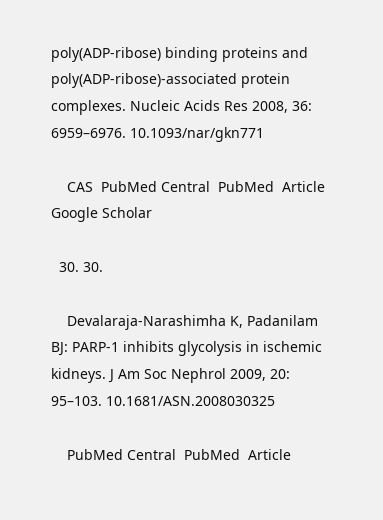poly(ADP-ribose) binding proteins and poly(ADP-ribose)-associated protein complexes. Nucleic Acids Res 2008, 36: 6959–6976. 10.1093/nar/gkn771

    CAS  PubMed Central  PubMed  Article  Google Scholar

  30. 30.

    Devalaraja-Narashimha K, Padanilam BJ: PARP-1 inhibits glycolysis in ischemic kidneys. J Am Soc Nephrol 2009, 20: 95–103. 10.1681/ASN.2008030325

    PubMed Central  PubMed  Article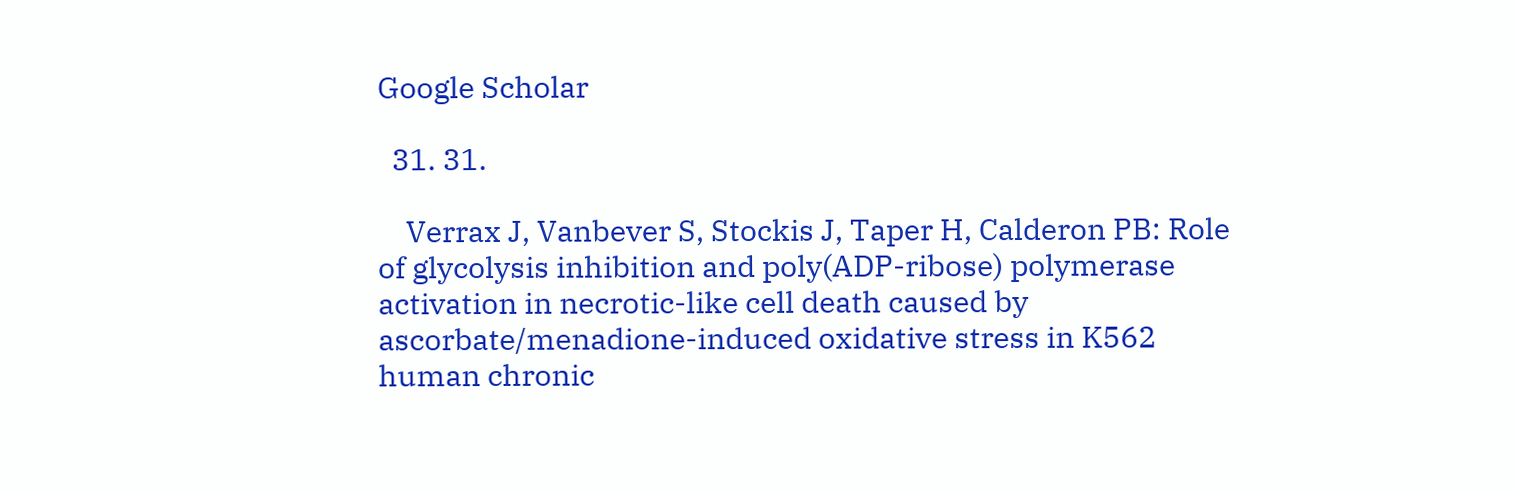Google Scholar

  31. 31.

    Verrax J, Vanbever S, Stockis J, Taper H, Calderon PB: Role of glycolysis inhibition and poly(ADP-ribose) polymerase activation in necrotic-like cell death caused by ascorbate/menadione-induced oxidative stress in K562 human chronic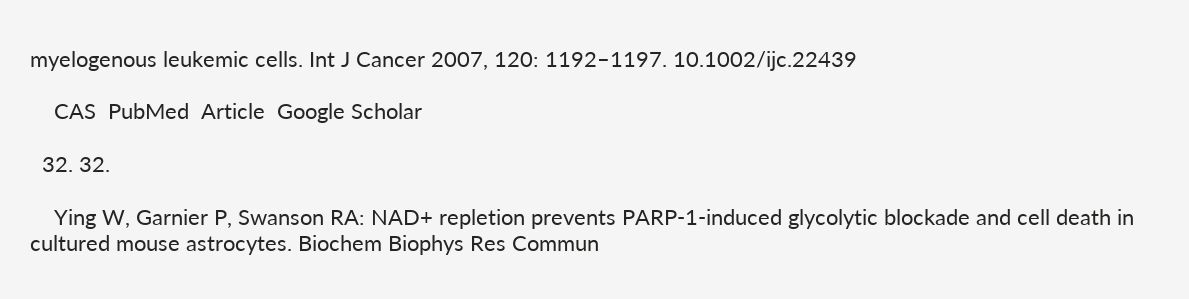myelogenous leukemic cells. Int J Cancer 2007, 120: 1192–1197. 10.1002/ijc.22439

    CAS  PubMed  Article  Google Scholar

  32. 32.

    Ying W, Garnier P, Swanson RA: NAD+ repletion prevents PARP-1-induced glycolytic blockade and cell death in cultured mouse astrocytes. Biochem Biophys Res Commun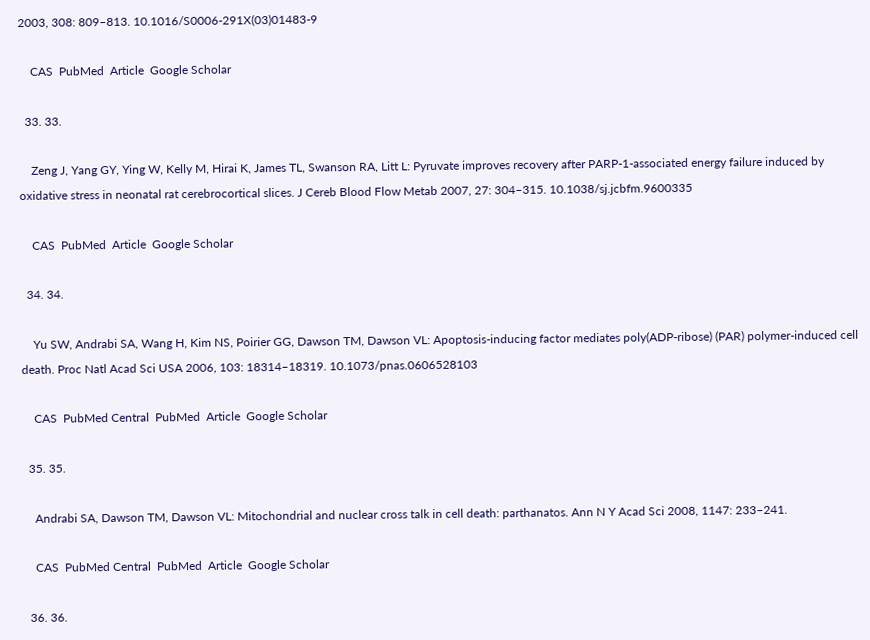2003, 308: 809–813. 10.1016/S0006-291X(03)01483-9

    CAS  PubMed  Article  Google Scholar

  33. 33.

    Zeng J, Yang GY, Ying W, Kelly M, Hirai K, James TL, Swanson RA, Litt L: Pyruvate improves recovery after PARP-1-associated energy failure induced by oxidative stress in neonatal rat cerebrocortical slices. J Cereb Blood Flow Metab 2007, 27: 304–315. 10.1038/sj.jcbfm.9600335

    CAS  PubMed  Article  Google Scholar

  34. 34.

    Yu SW, Andrabi SA, Wang H, Kim NS, Poirier GG, Dawson TM, Dawson VL: Apoptosis-inducing factor mediates poly(ADP-ribose) (PAR) polymer-induced cell death. Proc Natl Acad Sci USA 2006, 103: 18314–18319. 10.1073/pnas.0606528103

    CAS  PubMed Central  PubMed  Article  Google Scholar

  35. 35.

    Andrabi SA, Dawson TM, Dawson VL: Mitochondrial and nuclear cross talk in cell death: parthanatos. Ann N Y Acad Sci 2008, 1147: 233–241.

    CAS  PubMed Central  PubMed  Article  Google Scholar

  36. 36.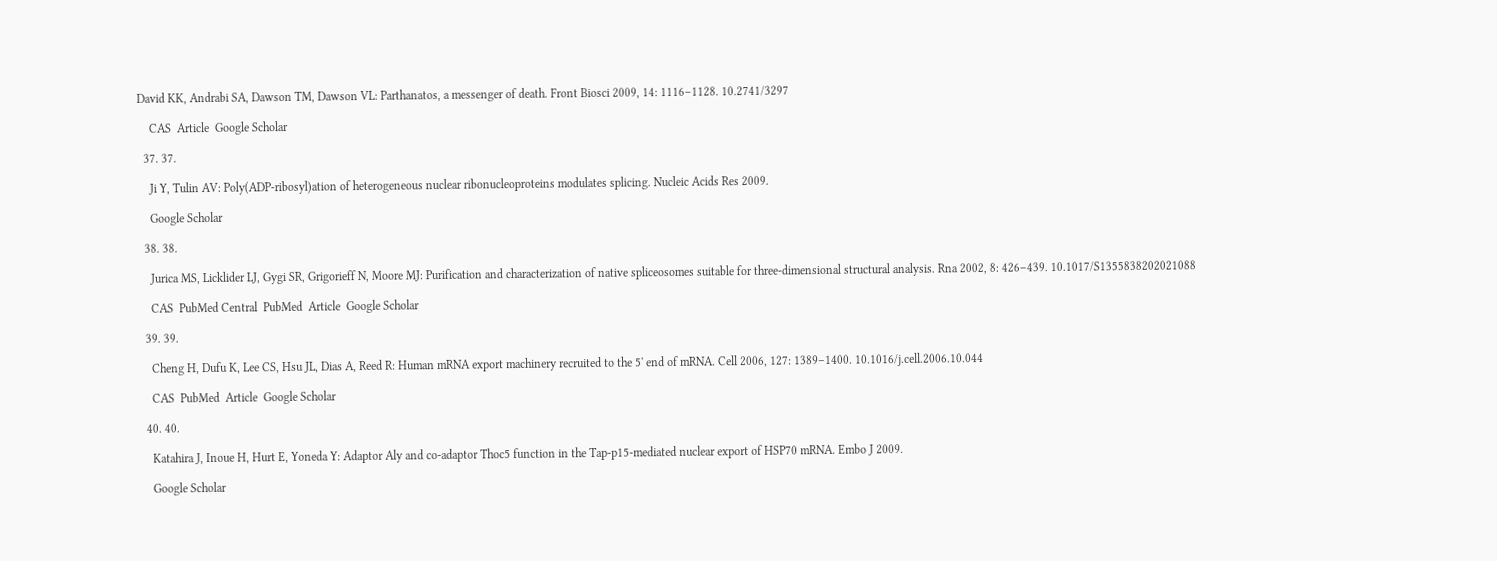David KK, Andrabi SA, Dawson TM, Dawson VL: Parthanatos, a messenger of death. Front Biosci 2009, 14: 1116–1128. 10.2741/3297

    CAS  Article  Google Scholar

  37. 37.

    Ji Y, Tulin AV: Poly(ADP-ribosyl)ation of heterogeneous nuclear ribonucleoproteins modulates splicing. Nucleic Acids Res 2009.

    Google Scholar

  38. 38.

    Jurica MS, Licklider LJ, Gygi SR, Grigorieff N, Moore MJ: Purification and characterization of native spliceosomes suitable for three-dimensional structural analysis. Rna 2002, 8: 426–439. 10.1017/S1355838202021088

    CAS  PubMed Central  PubMed  Article  Google Scholar

  39. 39.

    Cheng H, Dufu K, Lee CS, Hsu JL, Dias A, Reed R: Human mRNA export machinery recruited to the 5' end of mRNA. Cell 2006, 127: 1389–1400. 10.1016/j.cell.2006.10.044

    CAS  PubMed  Article  Google Scholar

  40. 40.

    Katahira J, Inoue H, Hurt E, Yoneda Y: Adaptor Aly and co-adaptor Thoc5 function in the Tap-p15-mediated nuclear export of HSP70 mRNA. Embo J 2009.

    Google Scholar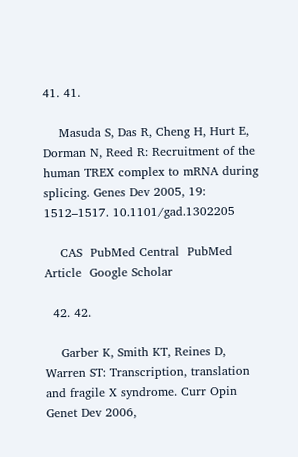41. 41.

    Masuda S, Das R, Cheng H, Hurt E, Dorman N, Reed R: Recruitment of the human TREX complex to mRNA during splicing. Genes Dev 2005, 19: 1512–1517. 10.1101/gad.1302205

    CAS  PubMed Central  PubMed  Article  Google Scholar

  42. 42.

    Garber K, Smith KT, Reines D, Warren ST: Transcription, translation and fragile X syndrome. Curr Opin Genet Dev 2006,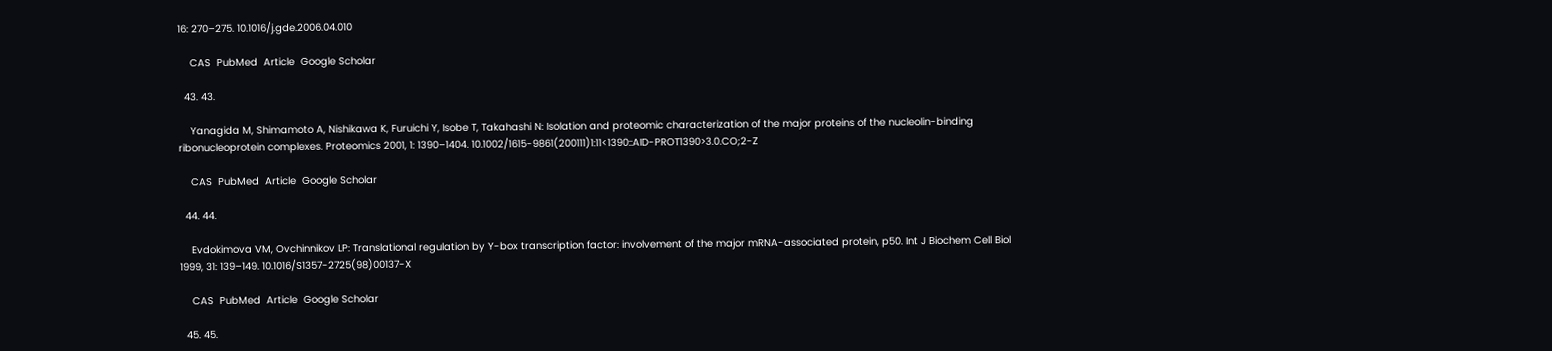16: 270–275. 10.1016/j.gde.2006.04.010

    CAS  PubMed  Article  Google Scholar

  43. 43.

    Yanagida M, Shimamoto A, Nishikawa K, Furuichi Y, Isobe T, Takahashi N: Isolation and proteomic characterization of the major proteins of the nucleolin-binding ribonucleoprotein complexes. Proteomics 2001, 1: 1390–1404. 10.1002/1615-9861(200111)1:11<1390::AID-PROT1390>3.0.CO;2-Z

    CAS  PubMed  Article  Google Scholar

  44. 44.

    Evdokimova VM, Ovchinnikov LP: Translational regulation by Y-box transcription factor: involvement of the major mRNA-associated protein, p50. Int J Biochem Cell Biol 1999, 31: 139–149. 10.1016/S1357-2725(98)00137-X

    CAS  PubMed  Article  Google Scholar

  45. 45.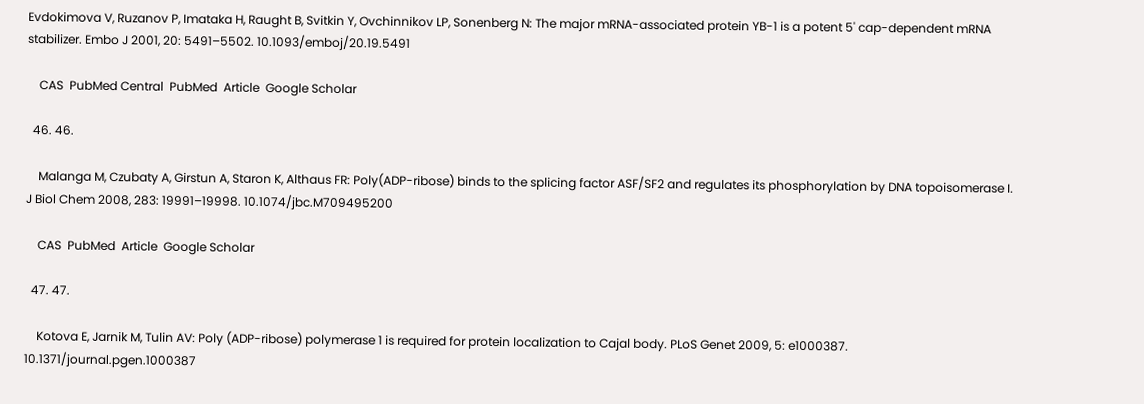Evdokimova V, Ruzanov P, Imataka H, Raught B, Svitkin Y, Ovchinnikov LP, Sonenberg N: The major mRNA-associated protein YB-1 is a potent 5' cap-dependent mRNA stabilizer. Embo J 2001, 20: 5491–5502. 10.1093/emboj/20.19.5491

    CAS  PubMed Central  PubMed  Article  Google Scholar

  46. 46.

    Malanga M, Czubaty A, Girstun A, Staron K, Althaus FR: Poly(ADP-ribose) binds to the splicing factor ASF/SF2 and regulates its phosphorylation by DNA topoisomerase I. J Biol Chem 2008, 283: 19991–19998. 10.1074/jbc.M709495200

    CAS  PubMed  Article  Google Scholar

  47. 47.

    Kotova E, Jarnik M, Tulin AV: Poly (ADP-ribose) polymerase 1 is required for protein localization to Cajal body. PLoS Genet 2009, 5: e1000387. 10.1371/journal.pgen.1000387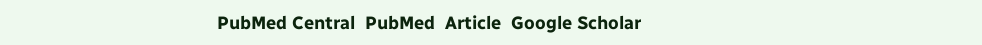PubMed Central  PubMed  Article  Google Scholar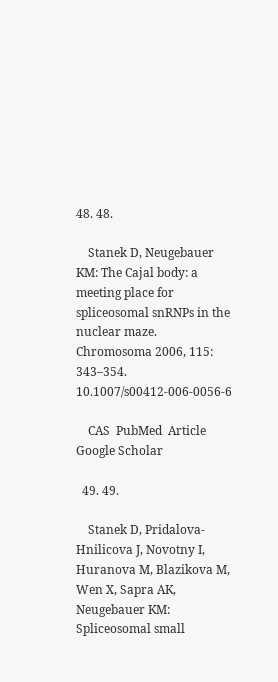48. 48.

    Stanek D, Neugebauer KM: The Cajal body: a meeting place for spliceosomal snRNPs in the nuclear maze. Chromosoma 2006, 115: 343–354. 10.1007/s00412-006-0056-6

    CAS  PubMed  Article  Google Scholar

  49. 49.

    Stanek D, Pridalova-Hnilicova J, Novotny I, Huranova M, Blazikova M, Wen X, Sapra AK, Neugebauer KM: Spliceosomal small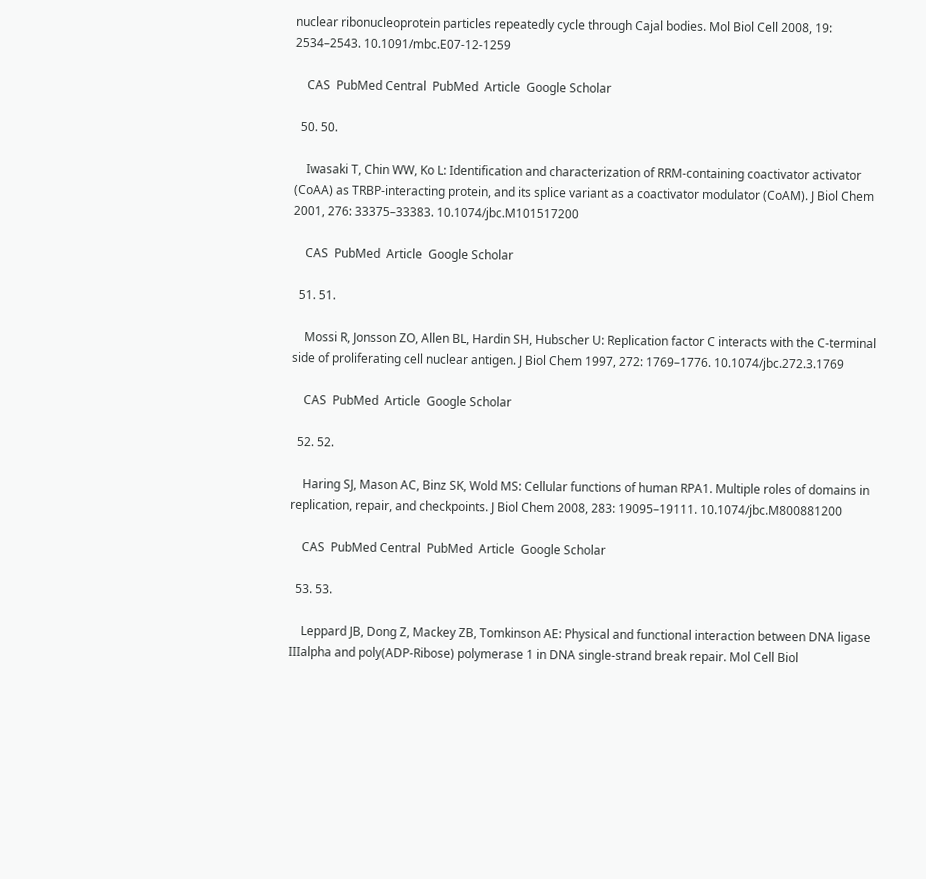nuclear ribonucleoprotein particles repeatedly cycle through Cajal bodies. Mol Biol Cell 2008, 19: 2534–2543. 10.1091/mbc.E07-12-1259

    CAS  PubMed Central  PubMed  Article  Google Scholar

  50. 50.

    Iwasaki T, Chin WW, Ko L: Identification and characterization of RRM-containing coactivator activator (CoAA) as TRBP-interacting protein, and its splice variant as a coactivator modulator (CoAM). J Biol Chem 2001, 276: 33375–33383. 10.1074/jbc.M101517200

    CAS  PubMed  Article  Google Scholar

  51. 51.

    Mossi R, Jonsson ZO, Allen BL, Hardin SH, Hubscher U: Replication factor C interacts with the C-terminal side of proliferating cell nuclear antigen. J Biol Chem 1997, 272: 1769–1776. 10.1074/jbc.272.3.1769

    CAS  PubMed  Article  Google Scholar

  52. 52.

    Haring SJ, Mason AC, Binz SK, Wold MS: Cellular functions of human RPA1. Multiple roles of domains in replication, repair, and checkpoints. J Biol Chem 2008, 283: 19095–19111. 10.1074/jbc.M800881200

    CAS  PubMed Central  PubMed  Article  Google Scholar

  53. 53.

    Leppard JB, Dong Z, Mackey ZB, Tomkinson AE: Physical and functional interaction between DNA ligase IIIalpha and poly(ADP-Ribose) polymerase 1 in DNA single-strand break repair. Mol Cell Biol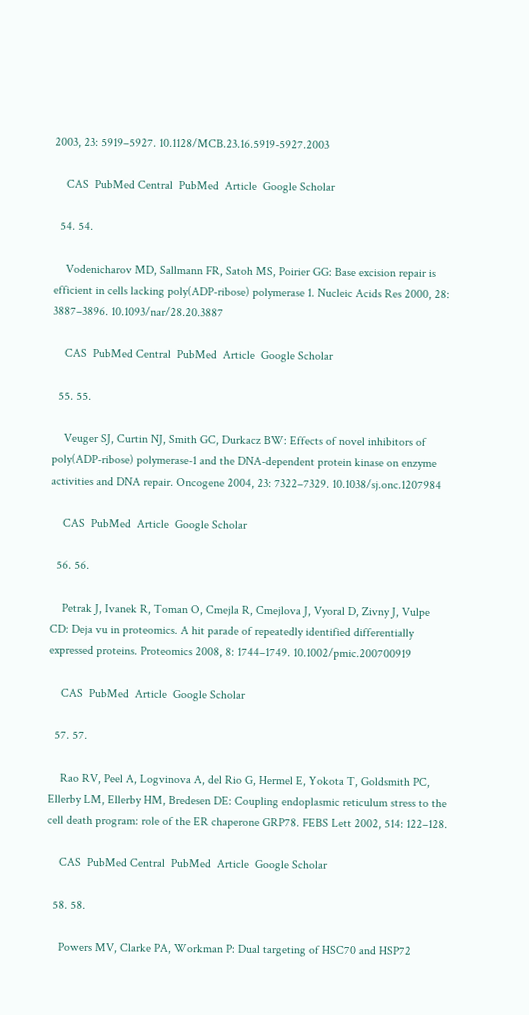2003, 23: 5919–5927. 10.1128/MCB.23.16.5919-5927.2003

    CAS  PubMed Central  PubMed  Article  Google Scholar

  54. 54.

    Vodenicharov MD, Sallmann FR, Satoh MS, Poirier GG: Base excision repair is efficient in cells lacking poly(ADP-ribose) polymerase 1. Nucleic Acids Res 2000, 28: 3887–3896. 10.1093/nar/28.20.3887

    CAS  PubMed Central  PubMed  Article  Google Scholar

  55. 55.

    Veuger SJ, Curtin NJ, Smith GC, Durkacz BW: Effects of novel inhibitors of poly(ADP-ribose) polymerase-1 and the DNA-dependent protein kinase on enzyme activities and DNA repair. Oncogene 2004, 23: 7322–7329. 10.1038/sj.onc.1207984

    CAS  PubMed  Article  Google Scholar

  56. 56.

    Petrak J, Ivanek R, Toman O, Cmejla R, Cmejlova J, Vyoral D, Zivny J, Vulpe CD: Deja vu in proteomics. A hit parade of repeatedly identified differentially expressed proteins. Proteomics 2008, 8: 1744–1749. 10.1002/pmic.200700919

    CAS  PubMed  Article  Google Scholar

  57. 57.

    Rao RV, Peel A, Logvinova A, del Rio G, Hermel E, Yokota T, Goldsmith PC, Ellerby LM, Ellerby HM, Bredesen DE: Coupling endoplasmic reticulum stress to the cell death program: role of the ER chaperone GRP78. FEBS Lett 2002, 514: 122–128.

    CAS  PubMed Central  PubMed  Article  Google Scholar

  58. 58.

    Powers MV, Clarke PA, Workman P: Dual targeting of HSC70 and HSP72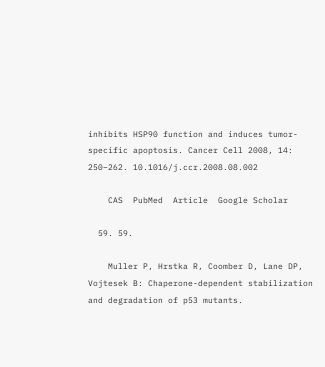inhibits HSP90 function and induces tumor-specific apoptosis. Cancer Cell 2008, 14: 250–262. 10.1016/j.ccr.2008.08.002

    CAS  PubMed  Article  Google Scholar

  59. 59.

    Muller P, Hrstka R, Coomber D, Lane DP, Vojtesek B: Chaperone-dependent stabilization and degradation of p53 mutants.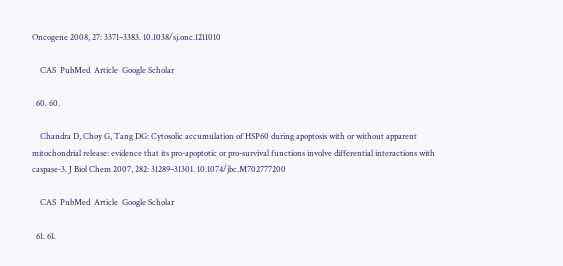Oncogene 2008, 27: 3371–3383. 10.1038/sj.onc.1211010

    CAS  PubMed  Article  Google Scholar

  60. 60.

    Chandra D, Choy G, Tang DG: Cytosolic accumulation of HSP60 during apoptosis with or without apparent mitochondrial release: evidence that its pro-apoptotic or pro-survival functions involve differential interactions with caspase-3. J Biol Chem 2007, 282: 31289–31301. 10.1074/jbc.M702777200

    CAS  PubMed  Article  Google Scholar

  61. 61.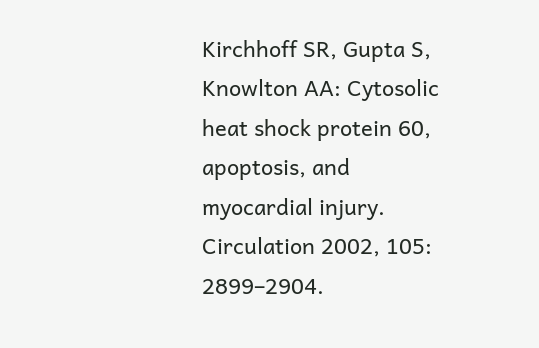Kirchhoff SR, Gupta S, Knowlton AA: Cytosolic heat shock protein 60, apoptosis, and myocardial injury. Circulation 2002, 105: 2899–2904.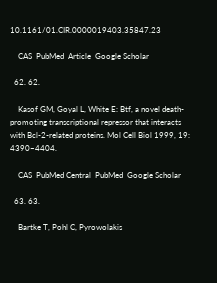10.1161/01.CIR.0000019403.35847.23

    CAS  PubMed  Article  Google Scholar

  62. 62.

    Kasof GM, Goyal L, White E: Btf, a novel death-promoting transcriptional repressor that interacts with Bcl-2-related proteins. Mol Cell Biol 1999, 19: 4390–4404.

    CAS  PubMed Central  PubMed  Google Scholar

  63. 63.

    Bartke T, Pohl C, Pyrowolakis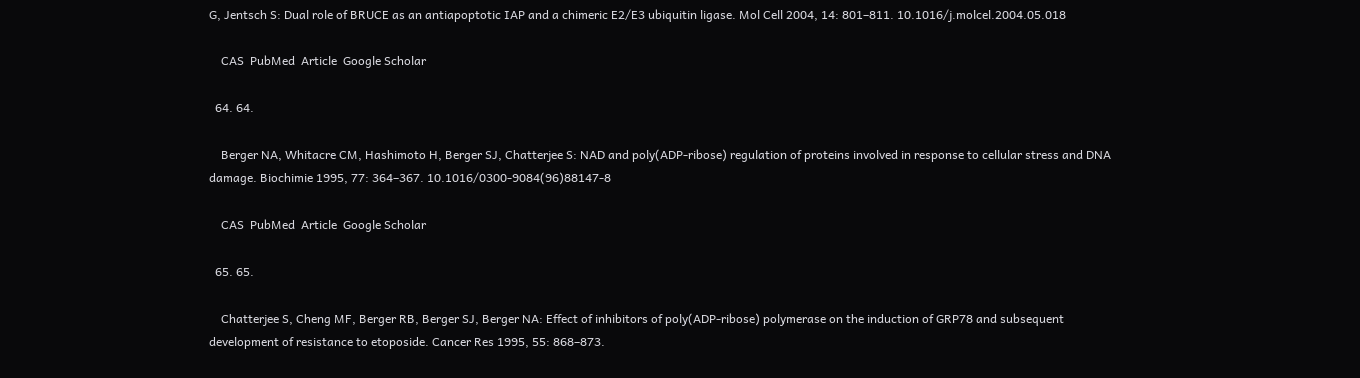G, Jentsch S: Dual role of BRUCE as an antiapoptotic IAP and a chimeric E2/E3 ubiquitin ligase. Mol Cell 2004, 14: 801–811. 10.1016/j.molcel.2004.05.018

    CAS  PubMed  Article  Google Scholar

  64. 64.

    Berger NA, Whitacre CM, Hashimoto H, Berger SJ, Chatterjee S: NAD and poly(ADP-ribose) regulation of proteins involved in response to cellular stress and DNA damage. Biochimie 1995, 77: 364–367. 10.1016/0300-9084(96)88147-8

    CAS  PubMed  Article  Google Scholar

  65. 65.

    Chatterjee S, Cheng MF, Berger RB, Berger SJ, Berger NA: Effect of inhibitors of poly(ADP-ribose) polymerase on the induction of GRP78 and subsequent development of resistance to etoposide. Cancer Res 1995, 55: 868–873.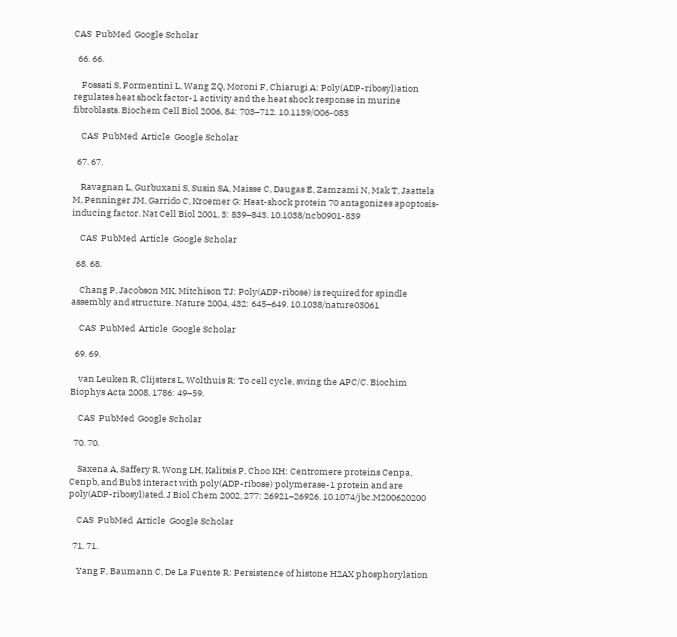CAS  PubMed  Google Scholar

  66. 66.

    Fossati S, Formentini L, Wang ZQ, Moroni F, Chiarugi A: Poly(ADP-ribosyl)ation regulates heat shock factor-1 activity and the heat shock response in murine fibroblasts. Biochem Cell Biol 2006, 84: 703–712. 10.1139/O06-083

    CAS  PubMed  Article  Google Scholar

  67. 67.

    Ravagnan L, Gurbuxani S, Susin SA, Maisse C, Daugas E, Zamzami N, Mak T, Jaattela M, Penninger JM, Garrido C, Kroemer G: Heat-shock protein 70 antagonizes apoptosis-inducing factor. Nat Cell Biol 2001, 3: 839–843. 10.1038/ncb0901-839

    CAS  PubMed  Article  Google Scholar

  68. 68.

    Chang P, Jacobson MK, Mitchison TJ: Poly(ADP-ribose) is required for spindle assembly and structure. Nature 2004, 432: 645–649. 10.1038/nature03061

    CAS  PubMed  Article  Google Scholar

  69. 69.

    van Leuken R, Clijsters L, Wolthuis R: To cell cycle, swing the APC/C. Biochim Biophys Acta 2008, 1786: 49–59.

    CAS  PubMed  Google Scholar

  70. 70.

    Saxena A, Saffery R, Wong LH, Kalitsis P, Choo KH: Centromere proteins Cenpa, Cenpb, and Bub3 interact with poly(ADP-ribose) polymerase-1 protein and are poly(ADP-ribosyl)ated. J Biol Chem 2002, 277: 26921–26926. 10.1074/jbc.M200620200

    CAS  PubMed  Article  Google Scholar

  71. 71.

    Yang F, Baumann C, De La Fuente R: Persistence of histone H2AX phosphorylation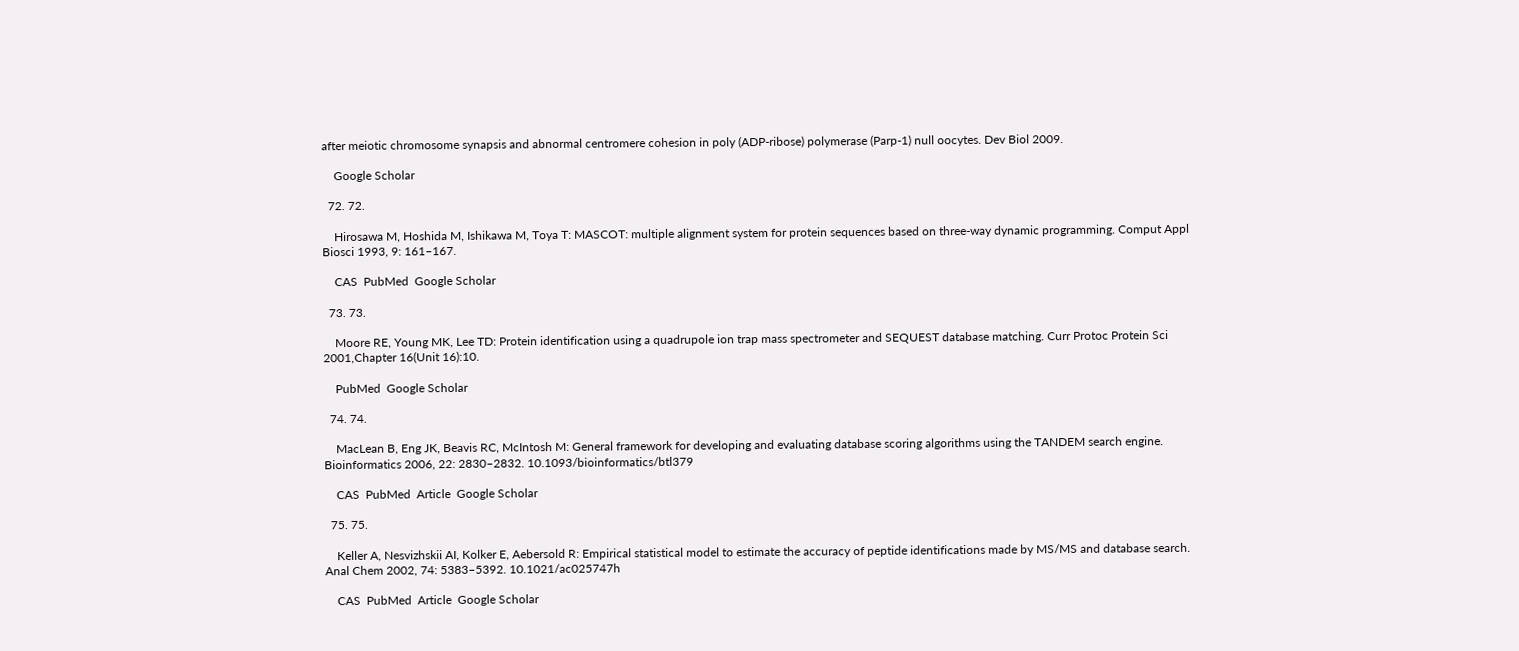after meiotic chromosome synapsis and abnormal centromere cohesion in poly (ADP-ribose) polymerase (Parp-1) null oocytes. Dev Biol 2009.

    Google Scholar

  72. 72.

    Hirosawa M, Hoshida M, Ishikawa M, Toya T: MASCOT: multiple alignment system for protein sequences based on three-way dynamic programming. Comput Appl Biosci 1993, 9: 161–167.

    CAS  PubMed  Google Scholar

  73. 73.

    Moore RE, Young MK, Lee TD: Protein identification using a quadrupole ion trap mass spectrometer and SEQUEST database matching. Curr Protoc Protein Sci 2001,Chapter 16(Unit 16):10.

    PubMed  Google Scholar

  74. 74.

    MacLean B, Eng JK, Beavis RC, McIntosh M: General framework for developing and evaluating database scoring algorithms using the TANDEM search engine. Bioinformatics 2006, 22: 2830–2832. 10.1093/bioinformatics/btl379

    CAS  PubMed  Article  Google Scholar

  75. 75.

    Keller A, Nesvizhskii AI, Kolker E, Aebersold R: Empirical statistical model to estimate the accuracy of peptide identifications made by MS/MS and database search. Anal Chem 2002, 74: 5383–5392. 10.1021/ac025747h

    CAS  PubMed  Article  Google Scholar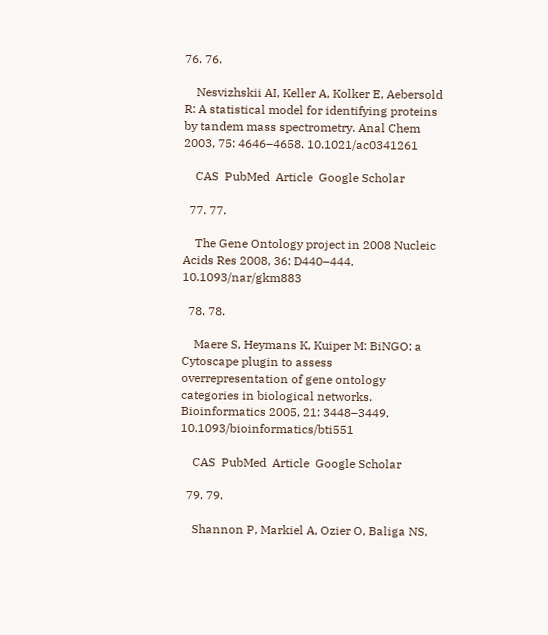76. 76.

    Nesvizhskii AI, Keller A, Kolker E, Aebersold R: A statistical model for identifying proteins by tandem mass spectrometry. Anal Chem 2003, 75: 4646–4658. 10.1021/ac0341261

    CAS  PubMed  Article  Google Scholar

  77. 77.

    The Gene Ontology project in 2008 Nucleic Acids Res 2008, 36: D440–444. 10.1093/nar/gkm883

  78. 78.

    Maere S, Heymans K, Kuiper M: BiNGO: a Cytoscape plugin to assess overrepresentation of gene ontology categories in biological networks. Bioinformatics 2005, 21: 3448–3449. 10.1093/bioinformatics/bti551

    CAS  PubMed  Article  Google Scholar

  79. 79.

    Shannon P, Markiel A, Ozier O, Baliga NS,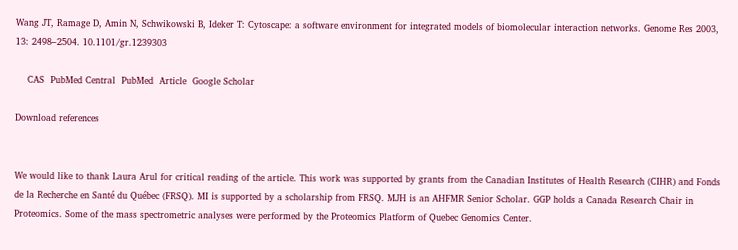Wang JT, Ramage D, Amin N, Schwikowski B, Ideker T: Cytoscape: a software environment for integrated models of biomolecular interaction networks. Genome Res 2003, 13: 2498–2504. 10.1101/gr.1239303

    CAS  PubMed Central  PubMed  Article  Google Scholar

Download references


We would like to thank Laura Arul for critical reading of the article. This work was supported by grants from the Canadian Institutes of Health Research (CIHR) and Fonds de la Recherche en Santé du Québec (FRSQ). MI is supported by a scholarship from FRSQ. MJH is an AHFMR Senior Scholar. GGP holds a Canada Research Chair in Proteomics. Some of the mass spectrometric analyses were performed by the Proteomics Platform of Quebec Genomics Center.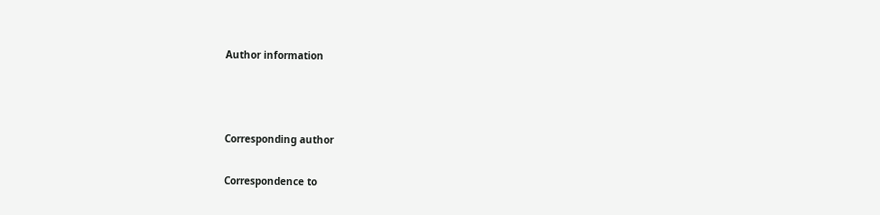Author information



Corresponding author

Correspondence to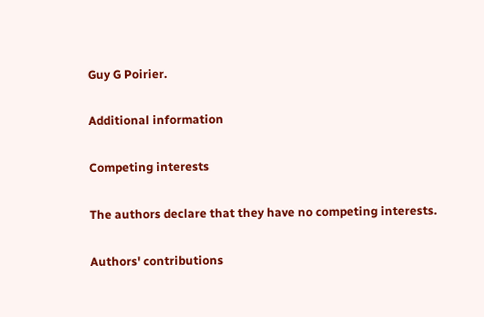Guy G Poirier.

Additional information

Competing interests

The authors declare that they have no competing interests.

Authors' contributions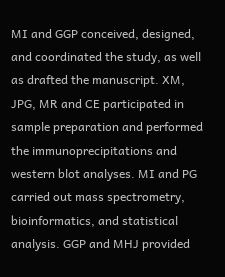MI and GGP conceived, designed, and coordinated the study, as well as drafted the manuscript. XM, JPG, MR and CE participated in sample preparation and performed the immunoprecipitations and western blot analyses. MI and PG carried out mass spectrometry, bioinformatics, and statistical analysis. GGP and MHJ provided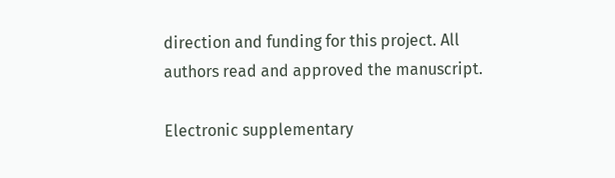direction and funding for this project. All authors read and approved the manuscript.

Electronic supplementary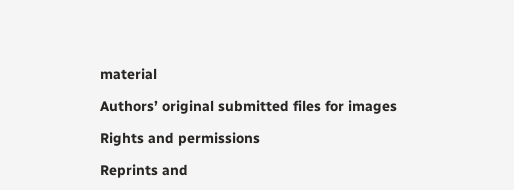material

Authors’ original submitted files for images

Rights and permissions

Reprints and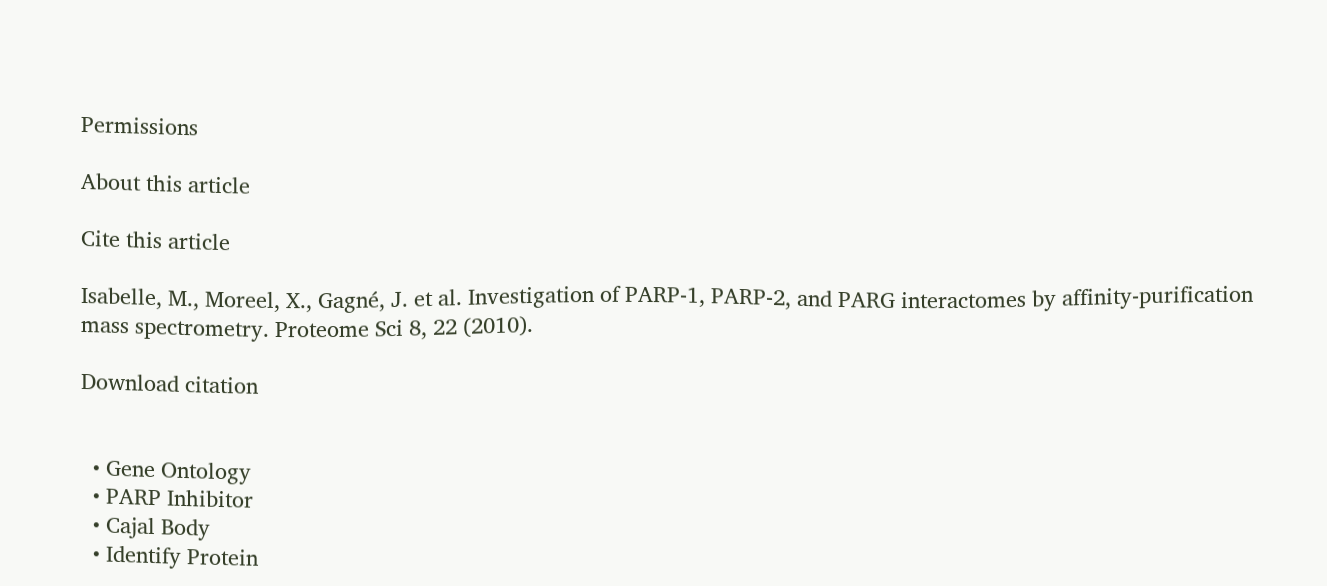Permissions

About this article

Cite this article

Isabelle, M., Moreel, X., Gagné, J. et al. Investigation of PARP-1, PARP-2, and PARG interactomes by affinity-purification mass spectrometry. Proteome Sci 8, 22 (2010).

Download citation


  • Gene Ontology
  • PARP Inhibitor
  • Cajal Body
  • Identify Protein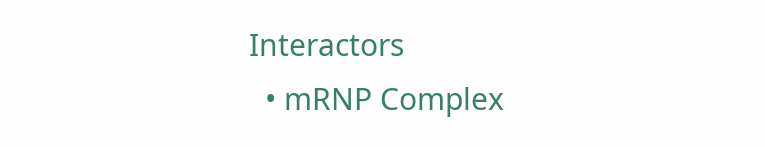Interactors
  • mRNP Complex